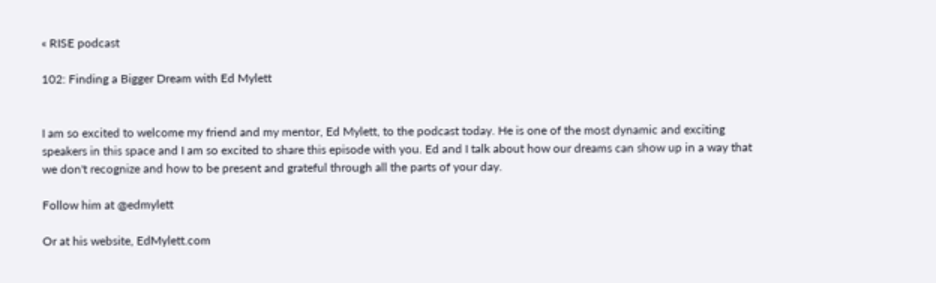« RISE podcast

102: Finding a Bigger Dream with Ed Mylett


I am so excited to welcome my friend and my mentor, Ed Mylett, to the podcast today. He is one of the most dynamic and exciting speakers in this space and I am so excited to share this episode with you. Ed and I talk about how our dreams can show up in a way that we don't recognize and how to be present and grateful through all the parts of your day.

Follow him at @edmylett

Or at his website, EdMylett.com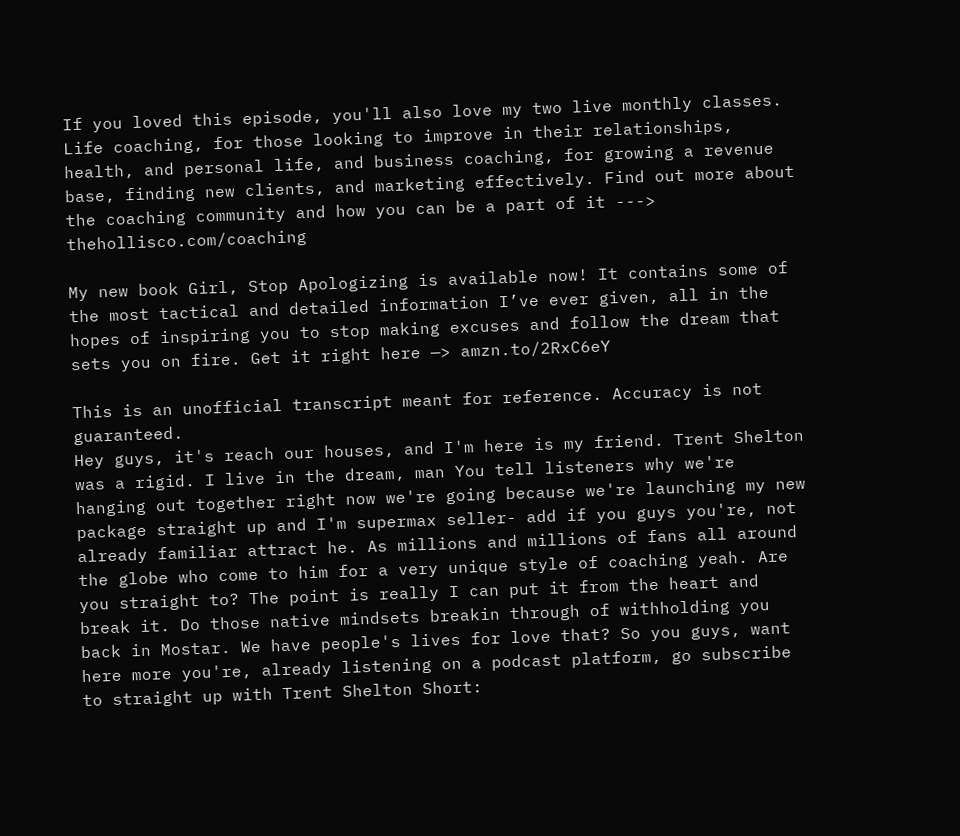If you loved this episode, you'll also love my two live monthly classes. Life coaching, for those looking to improve in their relationships, health, and personal life, and business coaching, for growing a revenue base, finding new clients, and marketing effectively. Find out more about the coaching community and how you can be a part of it ---> thehollisco.com/coaching

My new book Girl, Stop Apologizing is available now! It contains some of the most tactical and detailed information I’ve ever given, all in the hopes of inspiring you to stop making excuses and follow the dream that sets you on fire. Get it right here —> amzn.to/2RxC6eY

This is an unofficial transcript meant for reference. Accuracy is not guaranteed.
Hey guys, it's reach our houses, and I'm here is my friend. Trent Shelton was a rigid. I live in the dream, man You tell listeners why we're hanging out together right now we're going because we're launching my new package straight up and I'm supermax seller- add if you guys you're, not already familiar attract he. As millions and millions of fans all around the globe who come to him for a very unique style of coaching yeah. Are you straight to? The point is really I can put it from the heart and break it. Do those native mindsets breakin through of withholding you back in Mostar. We have people's lives for love that? So you guys, want here more you're, already listening on a podcast platform, go subscribe to straight up with Trent Shelton Short: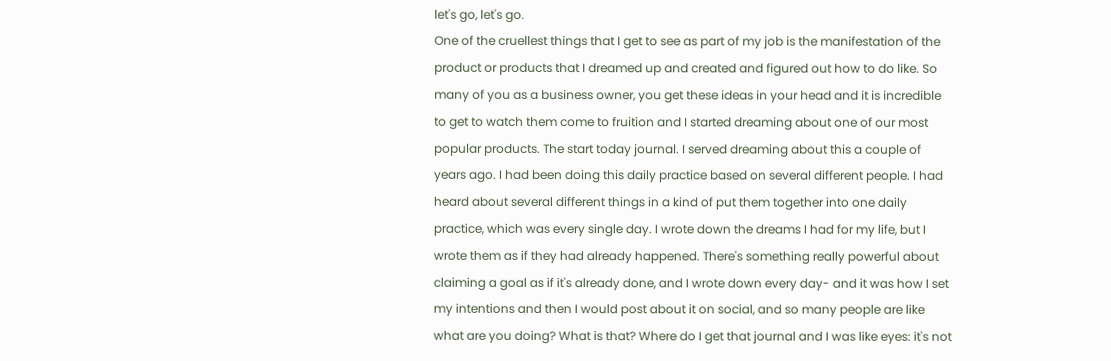let's go, let's go.
One of the cruellest things that I get to see as part of my job is the manifestation of the product or products that I dreamed up and created and figured out how to do like. So many of you as a business owner, you get these ideas in your head and it is incredible to get to watch them come to fruition and I started dreaming about one of our most popular products. The start today journal. I served dreaming about this a couple of years ago. I had been doing this daily practice based on several different people. I had heard about several different things in a kind of put them together into one daily practice, which was every single day. I wrote down the dreams I had for my life, but I wrote them as if they had already happened. There's something really powerful about claiming a goal as if it's already done, and I wrote down every day- and it was how I set my intentions and then I would post about it on social, and so many people are like what are you doing? What is that? Where do I get that journal and I was like eyes: it's not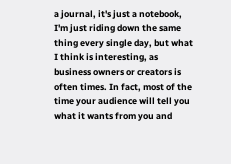a journal, it's just a notebook, I'm just riding down the same thing every single day, but what I think is interesting, as business owners or creators is often times. In fact, most of the time your audience will tell you what it wants from you and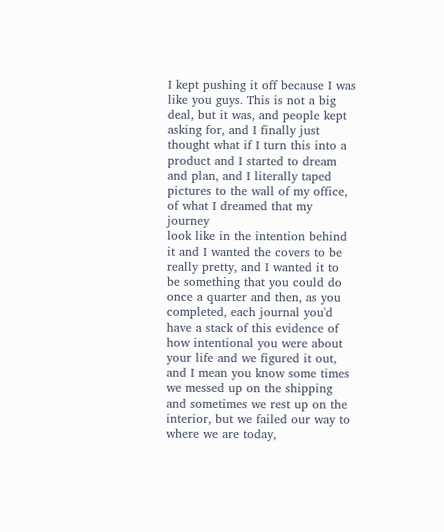I kept pushing it off because I was like you guys. This is not a big deal, but it was, and people kept asking for, and I finally just thought what if I turn this into a product and I started to dream and plan, and I literally taped pictures to the wall of my office, of what I dreamed that my journey
look like in the intention behind it and I wanted the covers to be really pretty, and I wanted it to be something that you could do once a quarter and then, as you completed, each journal you'd have a stack of this evidence of how intentional you were about your life and we figured it out, and I mean you know some times we messed up on the shipping and sometimes we rest up on the interior, but we failed our way to where we are today,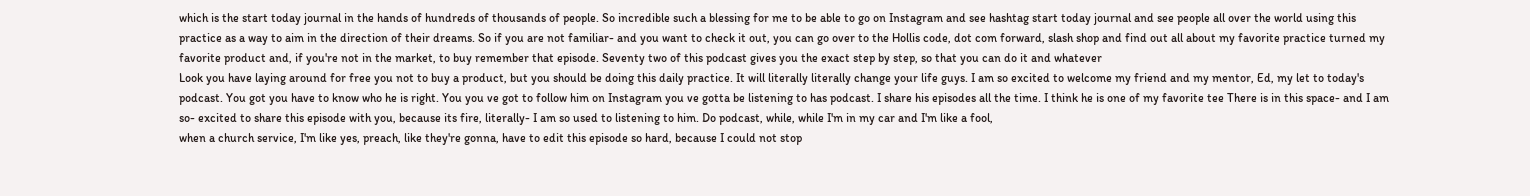which is the start today journal in the hands of hundreds of thousands of people. So incredible such a blessing for me to be able to go on Instagram and see hashtag start today journal and see people all over the world using this practice as a way to aim in the direction of their dreams. So if you are not familiar- and you want to check it out, you can go over to the Hollis code, dot com forward, slash shop and find out all about my favorite practice turned my favorite product and, if you're not in the market, to buy remember that episode. Seventy two of this podcast gives you the exact step by step, so that you can do it and whatever
Look you have laying around for free you not to buy a product, but you should be doing this daily practice. It will literally literally change your life guys. I am so excited to welcome my friend and my mentor, Ed, my let to today's podcast. You got you have to know who he is right. You you ve got to follow him on Instagram you ve gotta be listening to has podcast. I share his episodes all the time. I think he is one of my favorite tee There is in this space- and I am so- excited to share this episode with you, because its fire, literally- I am so used to listening to him. Do podcast, while, while I'm in my car and I'm like a fool,
when a church service, I'm like yes, preach, like they're gonna, have to edit this episode so hard, because I could not stop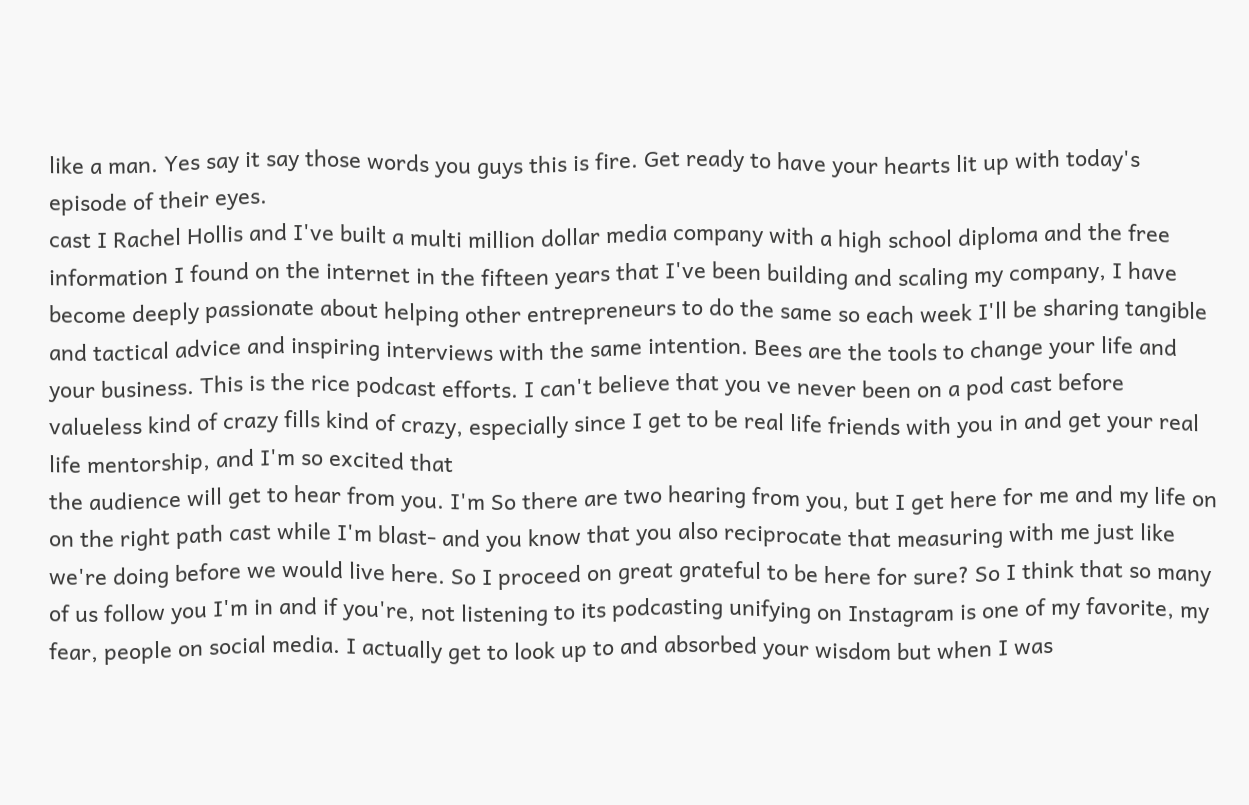like a man. Yes say it say those words you guys this is fire. Get ready to have your hearts lit up with today's episode of their eyes.
cast I Rachel Hollis and I've built a multi million dollar media company with a high school diploma and the free information I found on the internet in the fifteen years that I've been building and scaling my company, I have become deeply passionate about helping other entrepreneurs to do the same so each week I'll be sharing tangible and tactical advice and inspiring interviews with the same intention. Bees are the tools to change your life and your business. This is the rice podcast efforts. I can't believe that you ve never been on a pod cast before valueless kind of crazy fills kind of crazy, especially since I get to be real life friends with you in and get your real life mentorship, and I'm so excited that
the audience will get to hear from you. I'm So there are two hearing from you, but I get here for me and my life on on the right path cast while I'm blast- and you know that you also reciprocate that measuring with me just like we're doing before we would live here. So I proceed on great grateful to be here for sure? So I think that so many of us follow you I'm in and if you're, not listening to its podcasting unifying on Instagram is one of my favorite, my fear, people on social media. I actually get to look up to and absorbed your wisdom but when I was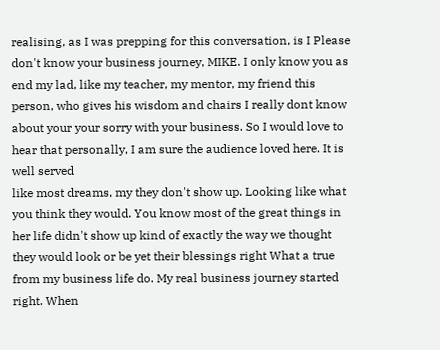realising, as I was prepping for this conversation, is I Please don't know your business journey, MIKE. I only know you as end my lad, like my teacher, my mentor, my friend this person, who gives his wisdom and chairs I really dont know about your your sorry with your business. So I would love to hear that personally, I am sure the audience loved here. It is well served
like most dreams, my they don't show up. Looking like what you think they would. You know most of the great things in her life didn't show up kind of exactly the way we thought they would look or be yet their blessings right What a true from my business life do. My real business journey started right. When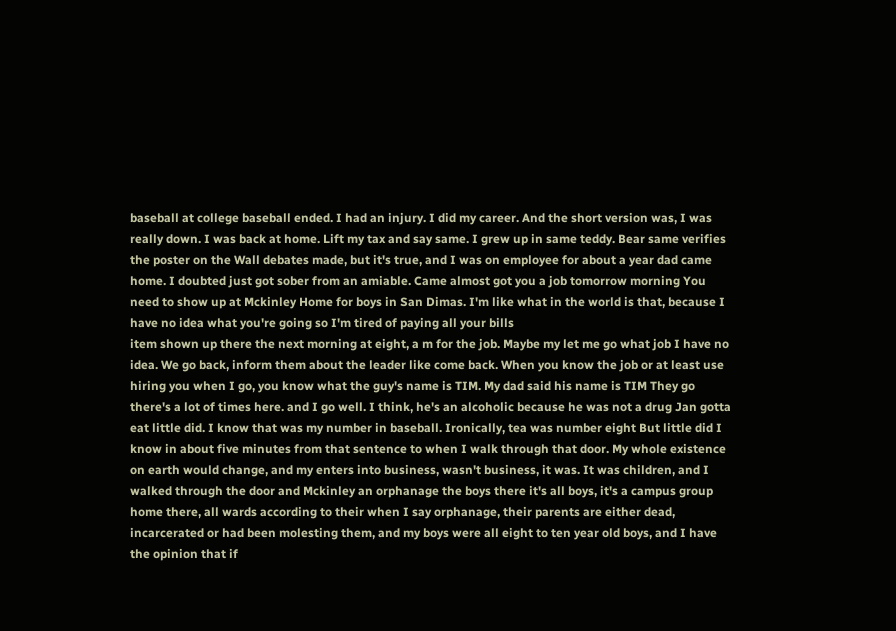baseball at college baseball ended. I had an injury. I did my career. And the short version was, I was really down. I was back at home. Lift my tax and say same. I grew up in same teddy. Bear same verifies the poster on the Wall debates made, but it's true, and I was on employee for about a year dad came home. I doubted just got sober from an amiable. Came almost got you a job tomorrow morning You need to show up at Mckinley Home for boys in San Dimas. I'm like what in the world is that, because I have no idea what you're going so I'm tired of paying all your bills
item shown up there the next morning at eight, a m for the job. Maybe my let me go what job I have no idea. We go back, inform them about the leader like come back. When you know the job or at least use hiring you when I go, you know what the guy's name is TIM. My dad said his name is TIM They go there's a lot of times here. and I go well. I think, he's an alcoholic because he was not a drug Jan gotta eat little did. I know that was my number in baseball. Ironically, tea was number eight But little did I know in about five minutes from that sentence to when I walk through that door. My whole existence on earth would change, and my enters into business, wasn't business, it was. It was children, and I walked through the door and Mckinley an orphanage the boys there it's all boys, it's a campus group home there, all wards according to their when I say orphanage, their parents are either dead, incarcerated or had been molesting them, and my boys were all eight to ten year old boys, and I have
the opinion that if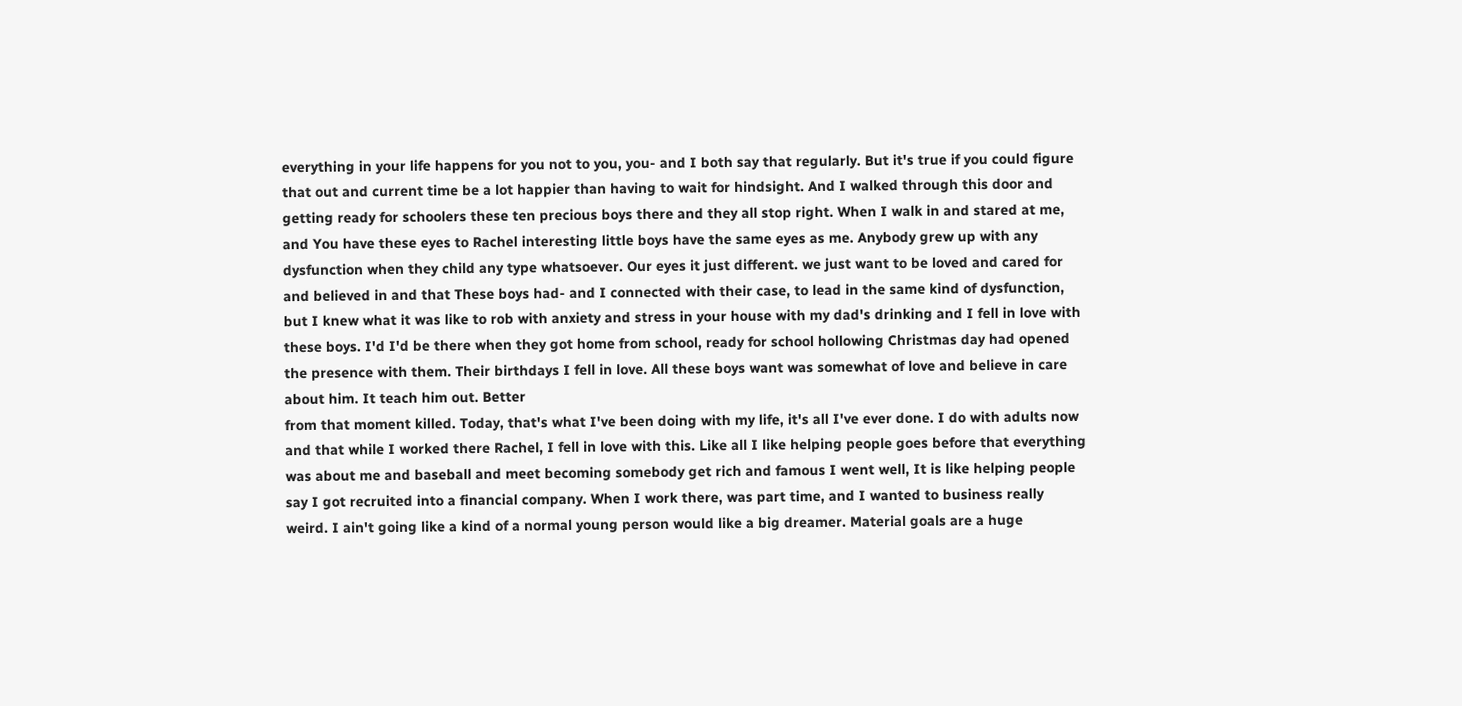everything in your life happens for you not to you, you- and I both say that regularly. But it's true if you could figure that out and current time be a lot happier than having to wait for hindsight. And I walked through this door and getting ready for schoolers these ten precious boys there and they all stop right. When I walk in and stared at me, and You have these eyes to Rachel interesting little boys have the same eyes as me. Anybody grew up with any dysfunction when they child any type whatsoever. Our eyes it just different. we just want to be loved and cared for and believed in and that These boys had- and I connected with their case, to lead in the same kind of dysfunction, but I knew what it was like to rob with anxiety and stress in your house with my dad's drinking and I fell in love with these boys. I'd I'd be there when they got home from school, ready for school hollowing Christmas day had opened the presence with them. Their birthdays I fell in love. All these boys want was somewhat of love and believe in care about him. It teach him out. Better
from that moment killed. Today, that's what I've been doing with my life, it's all I've ever done. I do with adults now and that while I worked there Rachel, I fell in love with this. Like all I like helping people goes before that everything was about me and baseball and meet becoming somebody get rich and famous I went well, It is like helping people say I got recruited into a financial company. When I work there, was part time, and I wanted to business really weird. I ain't going like a kind of a normal young person would like a big dreamer. Material goals are a huge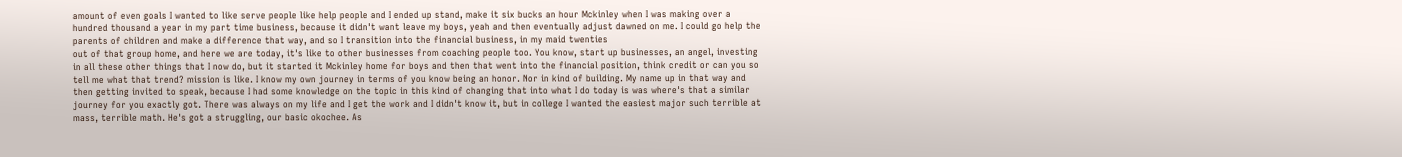amount of even goals I wanted to like serve people like help people and I ended up stand, make it six bucks an hour Mckinley when I was making over a hundred thousand a year in my part time business, because it didn't want leave my boys, yeah and then eventually adjust dawned on me. I could go help the parents of children and make a difference that way, and so I transition into the financial business, in my maid twenties
out of that group home, and here we are today, it's like to other businesses from coaching people too. You know, start up businesses, an angel, investing in all these other things that I now do, but it started it Mckinley home for boys and then that went into the financial position, think credit or can you so tell me what that trend? mission is like. I know my own journey in terms of you know being an honor. Nor in kind of building. My name up in that way and then getting invited to speak, because I had some knowledge on the topic in this kind of changing that into what I do today is was where's that a similar journey for you exactly got. There was always on my life and I get the work and I didn't know it, but in college I wanted the easiest major such terrible at mass, terrible math. He's got a struggling, our basic okochee. As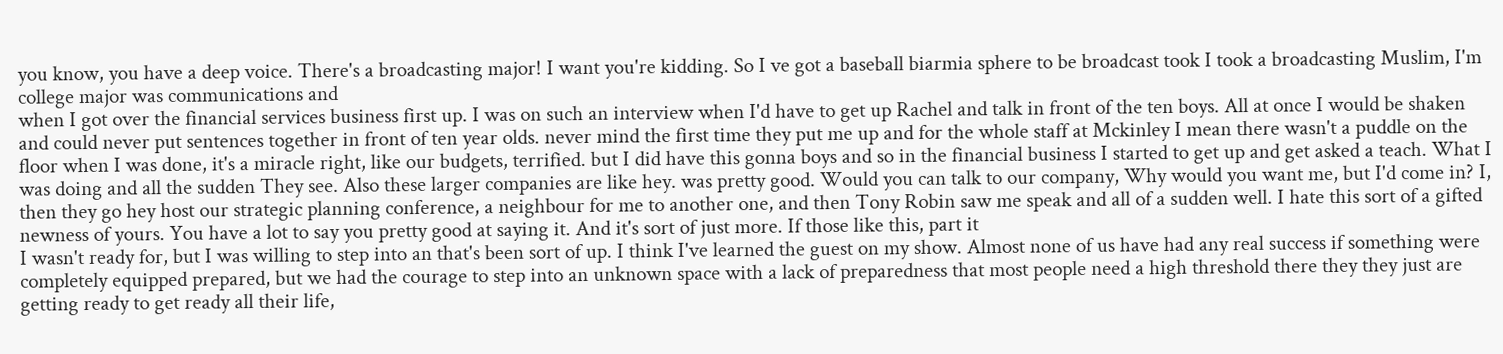you know, you have a deep voice. There's a broadcasting major! I want you're kidding. So I ve got a baseball biarmia sphere to be broadcast took I took a broadcasting Muslim, I'm college major was communications and
when I got over the financial services business first up. I was on such an interview when I'd have to get up Rachel and talk in front of the ten boys. All at once I would be shaken and could never put sentences together in front of ten year olds. never mind the first time they put me up and for the whole staff at Mckinley I mean there wasn't a puddle on the floor when I was done, it's a miracle right, like our budgets, terrified. but I did have this gonna boys and so in the financial business I started to get up and get asked a teach. What I was doing and all the sudden They see. Also these larger companies are like hey. was pretty good. Would you can talk to our company, Why would you want me, but I'd come in? I, then they go hey host our strategic planning conference, a neighbour for me to another one, and then Tony Robin saw me speak and all of a sudden well. I hate this sort of a gifted newness of yours. You have a lot to say you pretty good at saying it. And it's sort of just more. If those like this, part it
I wasn't ready for, but I was willing to step into an that's been sort of up. I think I've learned the guest on my show. Almost none of us have had any real success if something were completely equipped prepared, but we had the courage to step into an unknown space with a lack of preparedness that most people need a high threshold there they they just are getting ready to get ready all their life,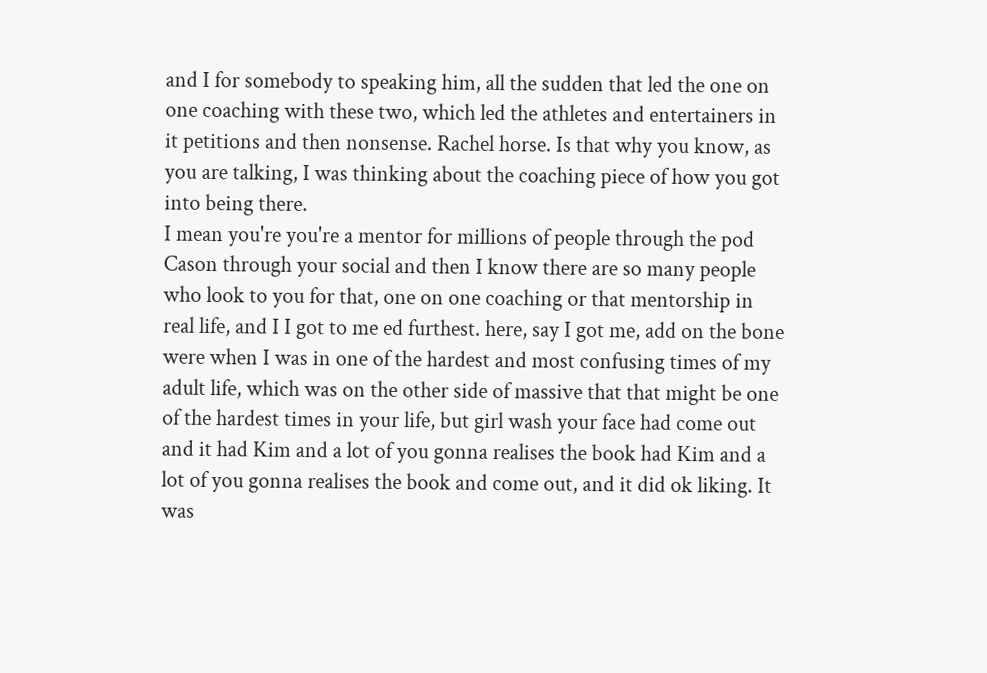and I for somebody to speaking him, all the sudden that led the one on one coaching with these two, which led the athletes and entertainers in it petitions and then nonsense. Rachel horse. Is that why you know, as you are talking, I was thinking about the coaching piece of how you got into being there.
I mean you're you're a mentor for millions of people through the pod Cason through your social and then I know there are so many people who look to you for that, one on one coaching or that mentorship in real life, and I I got to me ed furthest. here, say I got me, add on the bone were when I was in one of the hardest and most confusing times of my adult life, which was on the other side of massive that that might be one of the hardest times in your life, but girl wash your face had come out and it had Kim and a lot of you gonna realises the book had Kim and a lot of you gonna realises the book and come out, and it did ok liking. It was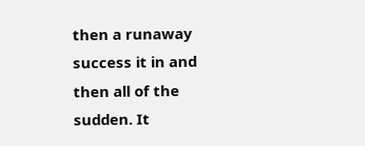then a runaway success it in and then all of the sudden. It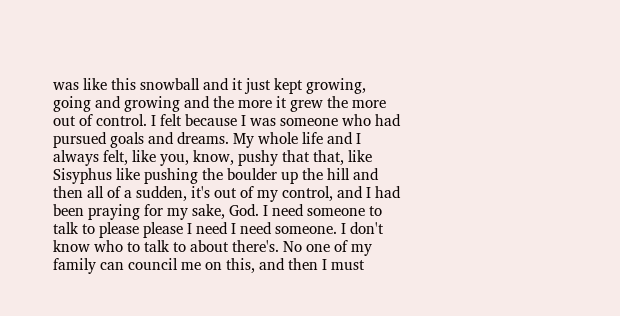was like this snowball and it just kept growing, going and growing and the more it grew the more out of control. I felt because I was someone who had
pursued goals and dreams. My whole life and I always felt, like you, know, pushy that that, like Sisyphus like pushing the boulder up the hill and then all of a sudden, it's out of my control, and I had been praying for my sake, God. I need someone to talk to please please I need I need someone. I don't know who to talk to about there's. No one of my family can council me on this, and then I must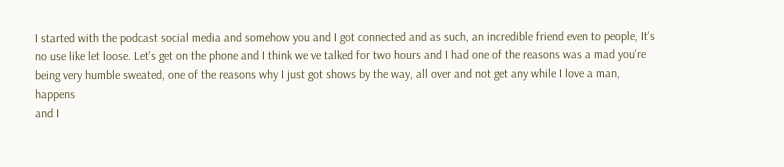I started with the podcast social media and somehow you and I got connected and as such, an incredible friend even to people, It's no use like let loose. Let's get on the phone and I think we ve talked for two hours and I had one of the reasons was a mad you're being very humble sweated, one of the reasons why I just got shows by the way, all over and not get any while I love a man, happens
and I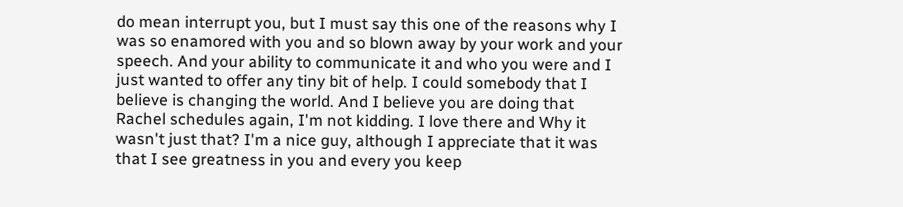do mean interrupt you, but I must say this one of the reasons why I was so enamored with you and so blown away by your work and your speech. And your ability to communicate it and who you were and I just wanted to offer any tiny bit of help. I could somebody that I believe is changing the world. And I believe you are doing that Rachel schedules again, I'm not kidding. I love there and Why it wasn't just that? I'm a nice guy, although I appreciate that it was that I see greatness in you and every you keep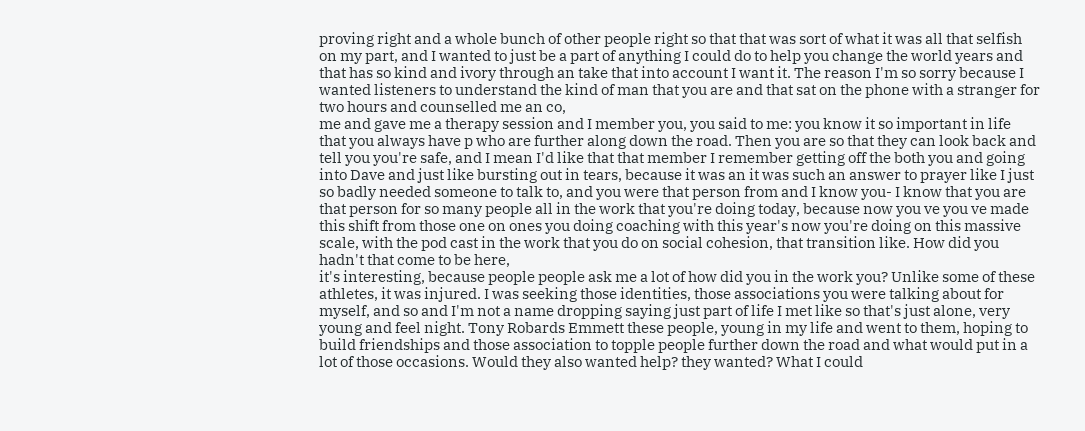proving right and a whole bunch of other people right so that that was sort of what it was all that selfish on my part, and I wanted to just be a part of anything I could do to help you change the world years and that has so kind and ivory through an take that into account I want it. The reason I'm so sorry because I wanted listeners to understand the kind of man that you are and that sat on the phone with a stranger for two hours and counselled me an co,
me and gave me a therapy session and I member you, you said to me: you know it so important in life that you always have p who are further along down the road. Then you are so that they can look back and tell you you're safe, and I mean I'd like that that member I remember getting off the both you and going into Dave and just like bursting out in tears, because it was an it was such an answer to prayer like I just so badly needed someone to talk to, and you were that person from and I know you- I know that you are that person for so many people all in the work that you're doing today, because now you ve you ve made this shift from those one on ones you doing coaching with this year's now you're doing on this massive scale, with the pod cast in the work that you do on social cohesion, that transition like. How did you hadn't that come to be here,
it's interesting, because people people ask me a lot of how did you in the work you? Unlike some of these athletes, it was injured. I was seeking those identities, those associations you were talking about for myself, and so and I'm not a name dropping saying just part of life I met like so that's just alone, very young and feel night. Tony Robards Emmett these people, young in my life and went to them, hoping to build friendships and those association to topple people further down the road and what would put in a lot of those occasions. Would they also wanted help? they wanted? What I could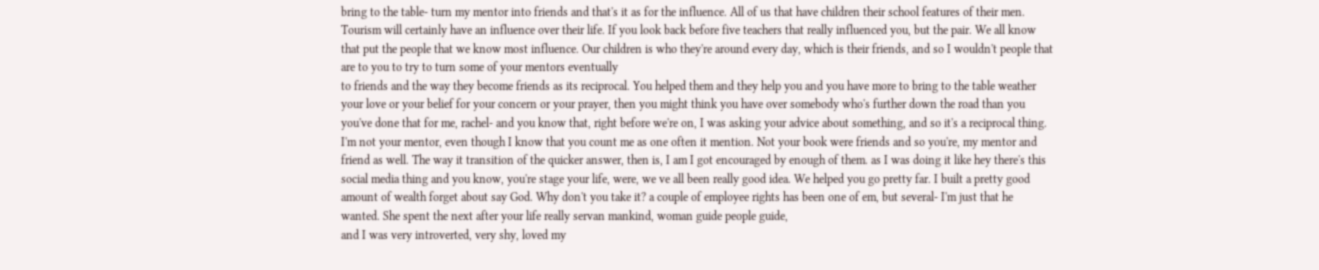bring to the table- turn my mentor into friends and that's it as for the influence. All of us that have children their school features of their men. Tourism will certainly have an influence over their life. If you look back before five teachers that really influenced you, but the pair. We all know that put the people that we know most influence. Our children is who they're around every day, which is their friends, and so I wouldn't people that are to you to try to turn some of your mentors eventually
to friends and the way they become friends as its reciprocal. You helped them and they help you and you have more to bring to the table weather your love or your belief for your concern or your prayer, then you might think you have over somebody who's further down the road than you you've done that for me, rachel- and you know that, right before we're on, I was asking your advice about something, and so it's a reciprocal thing. I'm not your mentor, even though I know that you count me as one often it mention. Not your book were friends and so you're, my mentor and friend as well. The way it transition of the quicker answer, then is, I am I got encouraged by enough of them. as I was doing it like hey there's this social media thing and you know, you're stage your life, were, we ve all been really good idea. We helped you go pretty far. I built a pretty good amount of wealth forget about say God. Why don't you take it? a couple of employee rights has been one of em, but several- I'm just that he wanted. She spent the next after your life really servan mankind, woman guide people guide,
and I was very introverted, very shy, loved my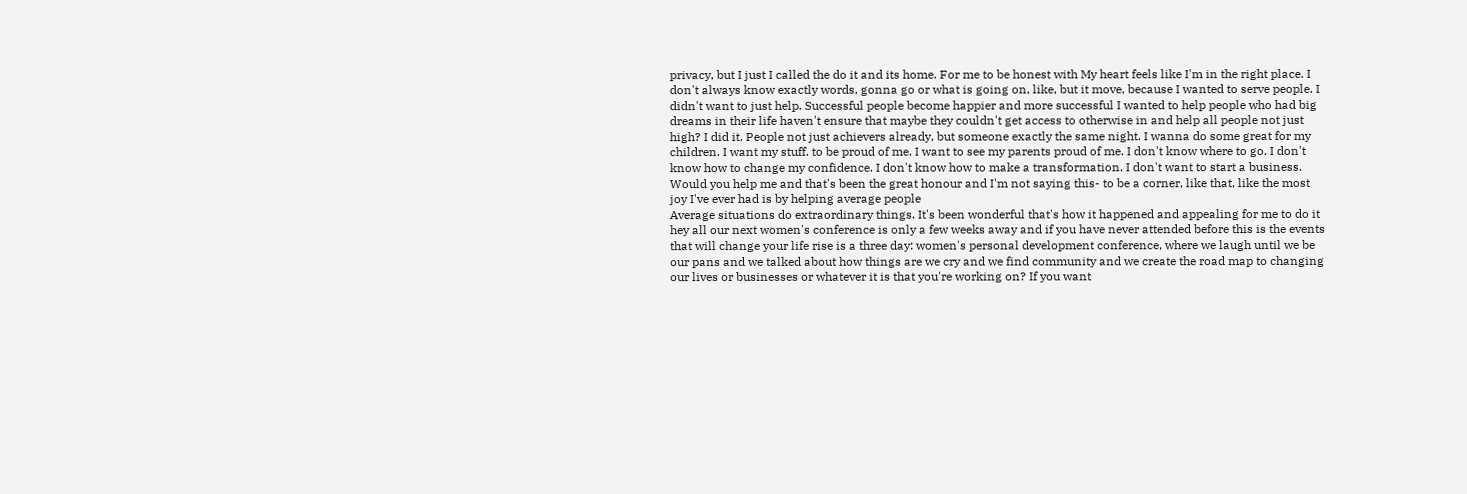privacy, but I just I called the do it and its home. For me to be honest with My heart feels like I'm in the right place. I don't always know exactly words, gonna go or what is going on, like, but it move, because I wanted to serve people. I didn't want to just help. Successful people become happier and more successful I wanted to help people who had big dreams in their life haven't ensure that maybe they couldn't get access to otherwise in and help all people not just high? I did it. People not just achievers already, but someone exactly the same night. I wanna do some great for my children. I want my stuff. to be proud of me. I want to see my parents proud of me. I don't know where to go. I don't know how to change my confidence. I don't know how to make a transformation. I don't want to start a business. Would you help me and that's been the great honour and I'm not saying this- to be a corner, like that, like the most joy I've ever had is by helping average people
Average situations do extraordinary things. It's been wonderful that's how it happened and appealing for me to do it
hey all our next women's conference is only a few weeks away and if you have never attended before this is the events that will change your life rise is a three day: women's personal development conference, where we laugh until we be our pans and we talked about how things are we cry and we find community and we create the road map to changing our lives or businesses or whatever it is that you're working on? If you want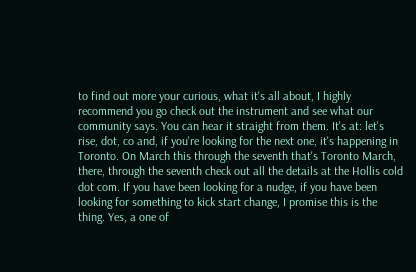to find out more your curious, what it's all about, I highly recommend you go check out the instrument and see what our community says. You can hear it straight from them. It's at: let's rise, dot, co and, if you're looking for the next one, it's happening in Toronto. On March this through the seventh that's Toronto March, there, through the seventh check out all the details at the Hollis cold dot com. If you have been looking for a nudge, if you have been looking for something to kick start change, I promise this is the thing. Yes, a one of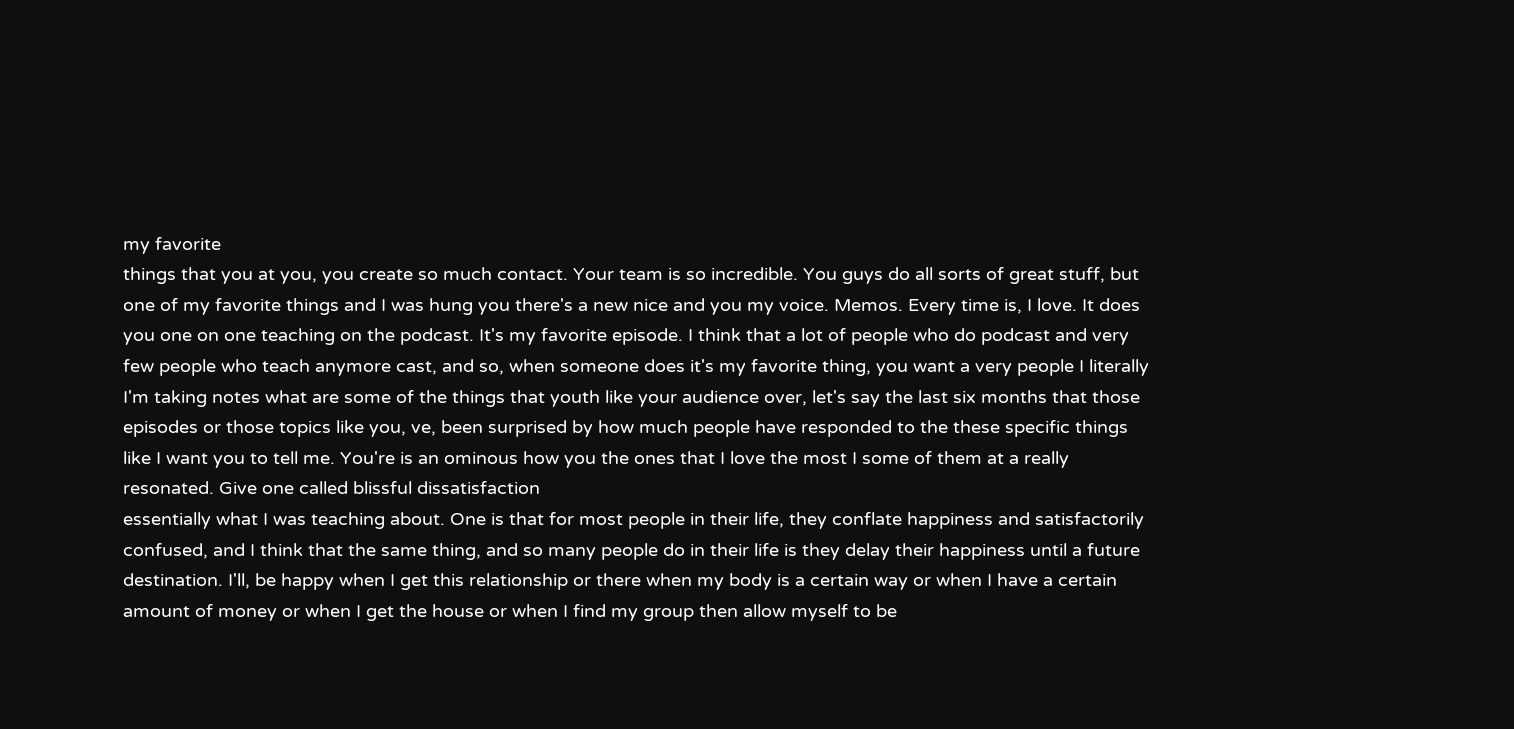my favorite
things that you at you, you create so much contact. Your team is so incredible. You guys do all sorts of great stuff, but one of my favorite things and I was hung you there's a new nice and you my voice. Memos. Every time is, I love. It does you one on one teaching on the podcast. It's my favorite episode. I think that a lot of people who do podcast and very few people who teach anymore cast, and so, when someone does it's my favorite thing, you want a very people I literally I'm taking notes what are some of the things that youth like your audience over, let's say the last six months that those episodes or those topics like you, ve, been surprised by how much people have responded to the these specific things like I want you to tell me. You're is an ominous how you the ones that I love the most I some of them at a really resonated. Give one called blissful dissatisfaction
essentially what I was teaching about. One is that for most people in their life, they conflate happiness and satisfactorily confused, and I think that the same thing, and so many people do in their life is they delay their happiness until a future destination. I'll, be happy when I get this relationship or there when my body is a certain way or when I have a certain amount of money or when I get the house or when I find my group then allow myself to be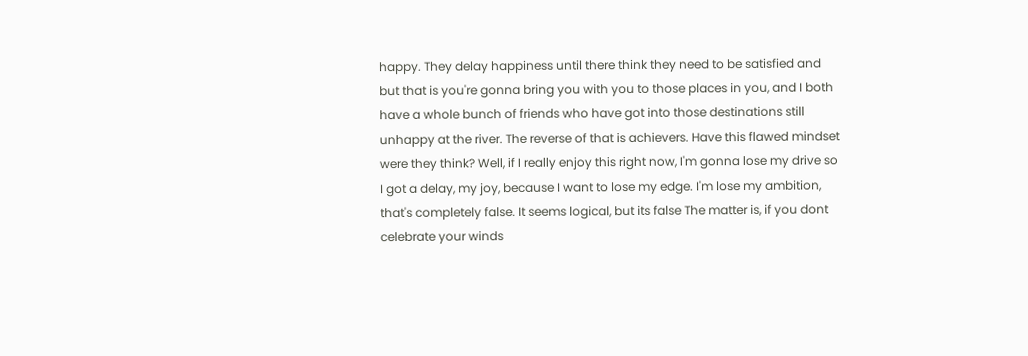happy. They delay happiness until there think they need to be satisfied and but that is you're gonna bring you with you to those places in you, and I both have a whole bunch of friends who have got into those destinations still unhappy at the river. The reverse of that is achievers. Have this flawed mindset were they think? Well, if I really enjoy this right now, I'm gonna lose my drive so I got a delay, my joy, because I want to lose my edge. I'm lose my ambition, that's completely false. It seems logical, but its false The matter is, if you dont celebrate your winds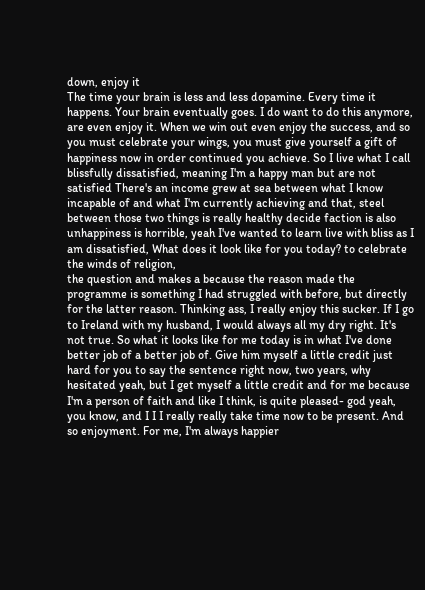down, enjoy it
The time your brain is less and less dopamine. Every time it happens. Your brain eventually goes. I do want to do this anymore, are even enjoy it. When we win out even enjoy the success, and so you must celebrate your wings, you must give yourself a gift of happiness now in order continued you achieve. So I live what I call blissfully dissatisfied, meaning I'm a happy man but are not satisfied There's an income grew at sea between what I know incapable of and what I'm currently achieving and that, steel between those two things is really healthy decide faction is also unhappiness is horrible, yeah I've wanted to learn live with bliss as I am dissatisfied, What does it look like for you today? to celebrate the winds of religion,
the question and makes a because the reason made the programme is something I had struggled with before, but directly for the latter reason. Thinking ass, I really enjoy this sucker. If I go to Ireland with my husband, I would always all my dry right. It's not true. So what it looks like for me today is in what I've done better job of a better job of. Give him myself a little credit just hard for you to say the sentence right now, two years, why hesitated yeah, but I get myself a little credit and for me because I'm a person of faith and like I think, is quite pleased- god yeah, you know, and I I I really really take time now to be present. And so enjoyment. For me, I'm always happier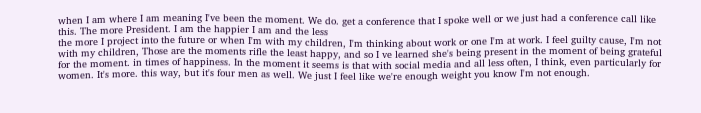when I am where I am meaning I've been the moment. We do. get a conference that I spoke well or we just had a conference call like this. The more President. I am the happier I am and the less
the more I project into the future or when I'm with my children, I'm thinking about work or one I'm at work. I feel guilty cause, I'm not with my children, Those are the moments rifle the least happy, and so I ve learned she's being present in the moment of being grateful for the moment. in times of happiness. In the moment it seems is that with social media and all less often, I think, even particularly for women. It's more. this way, but it's four men as well. We just I feel like we're enough weight you know I'm not enough.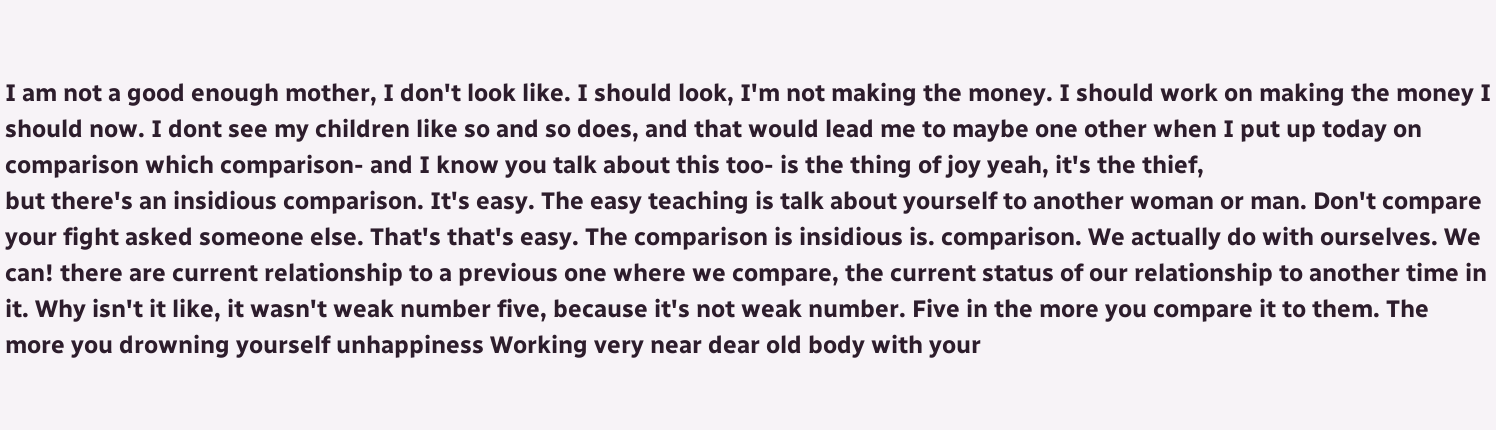I am not a good enough mother, I don't look like. I should look, I'm not making the money. I should work on making the money I should now. I dont see my children like so and so does, and that would lead me to maybe one other when I put up today on comparison which comparison- and I know you talk about this too- is the thing of joy yeah, it's the thief,
but there's an insidious comparison. It's easy. The easy teaching is talk about yourself to another woman or man. Don't compare your fight asked someone else. That's that's easy. The comparison is insidious is. comparison. We actually do with ourselves. We can! there are current relationship to a previous one where we compare, the current status of our relationship to another time in it. Why isn't it like, it wasn't weak number five, because it's not weak number. Five in the more you compare it to them. The more you drowning yourself unhappiness Working very near dear old body with your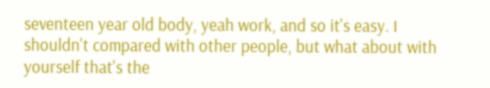seventeen year old body, yeah work, and so it's easy. I shouldn't compared with other people, but what about with yourself that's the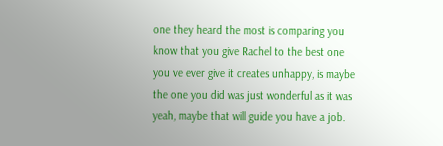one they heard the most is comparing you know that you give Rachel to the best one you ve ever give it creates unhappy, is maybe the one you did was just wonderful as it was
yeah, maybe that will guide you have a job.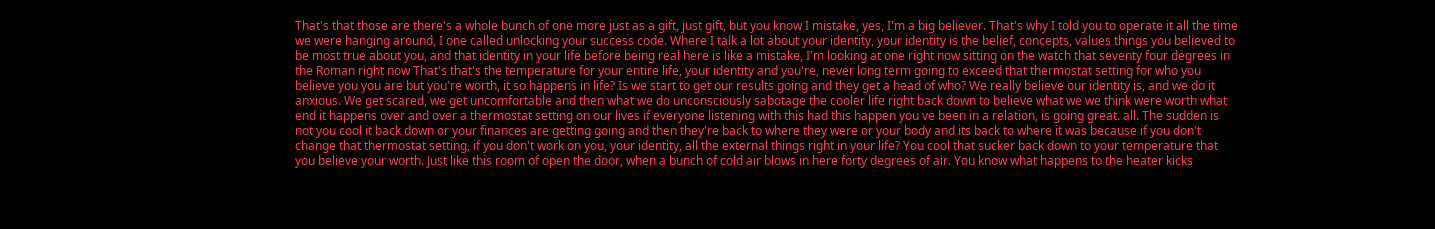That's that those are there's a whole bunch of one more just as a gift, just gift, but you know I mistake, yes, I'm a big believer. That's why I told you to operate it all the time we were hanging around, I one called unlocking your success code. Where I talk a lot about your identity, your identity is the belief, concepts, values things you believed to be most true about you, and that identity in your life before being real here is like a mistake, I'm looking at one right now sitting on the watch that seventy four degrees in the Roman right now That's that's the temperature for your entire life, your identity and you're, never long term going to exceed that thermostat setting for who you believe you you are but you're worth, it so happens in life? Is we start to get our results going and they get a head of who? We really believe our identity is, and we do it
anxious. We get scared, we get uncomfortable and then what we do unconsciously sabotage the cooler life right back down to believe what we we think were worth what end it happens over and over a thermostat setting on our lives if everyone listening with this had this happen you ve been in a relation, is going great. all. The sudden is not you cool it back down or your finances are getting going and then they're back to where they were or your body and its back to where it was because if you don't change that thermostat setting, if you don't work on you, your identity, all the external things right in your life? You cool that sucker back down to your temperature that you believe your worth. Just like this room of open the door, when a bunch of cold air blows in here forty degrees of air. You know what happens to the heater kicks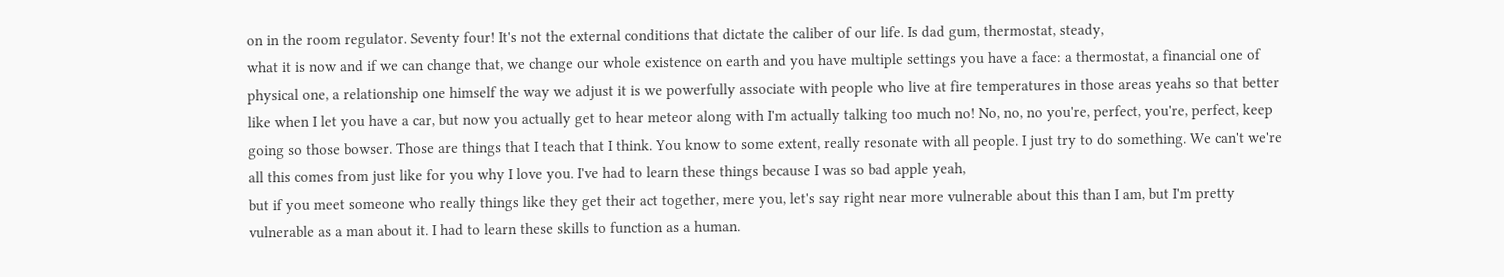on in the room regulator. Seventy four! It's not the external conditions that dictate the caliber of our life. Is dad gum, thermostat, steady,
what it is now and if we can change that, we change our whole existence on earth and you have multiple settings you have a face: a thermostat, a financial one of physical one, a relationship one himself the way we adjust it is we powerfully associate with people who live at fire temperatures in those areas yeahs so that better like when I let you have a car, but now you actually get to hear meteor along with I'm actually talking too much no! No, no, no you're, perfect, you're, perfect, keep going so those bowser. Those are things that I teach that I think. You know to some extent, really resonate with all people. I just try to do something. We can't we're all this comes from just like for you why I love you. I've had to learn these things because I was so bad apple yeah,
but if you meet someone who really things like they get their act together, mere you, let's say right near more vulnerable about this than I am, but I'm pretty vulnerable as a man about it. I had to learn these skills to function as a human.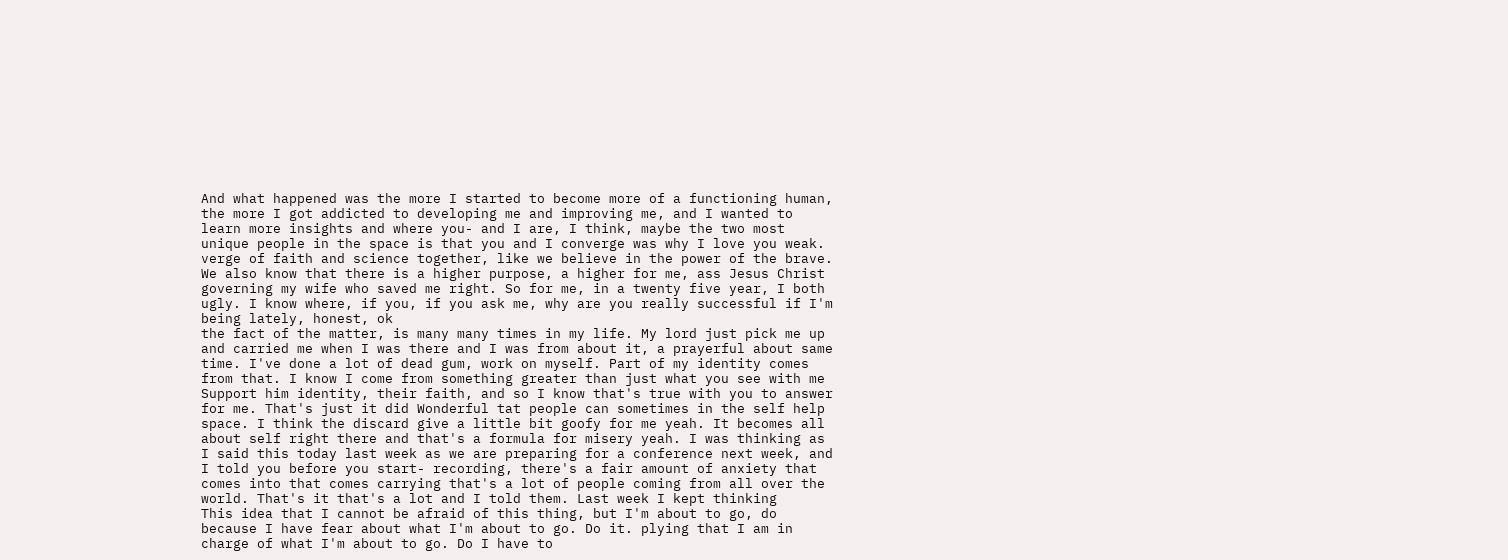And what happened was the more I started to become more of a functioning human, the more I got addicted to developing me and improving me, and I wanted to learn more insights and where you- and I are, I think, maybe the two most unique people in the space is that you and I converge was why I love you weak. verge of faith and science together, like we believe in the power of the brave. We also know that there is a higher purpose, a higher for me, ass Jesus Christ governing my wife who saved me right. So for me, in a twenty five year, I both ugly. I know where, if you, if you ask me, why are you really successful if I'm being lately, honest, ok
the fact of the matter, is many many times in my life. My lord just pick me up and carried me when I was there and I was from about it, a prayerful about same time. I've done a lot of dead gum, work on myself. Part of my identity comes from that. I know I come from something greater than just what you see with me Support him identity, their faith, and so I know that's true with you to answer for me. That's just it did Wonderful tat people can sometimes in the self help space. I think the discard give a little bit goofy for me yeah. It becomes all about self right there and that's a formula for misery yeah. I was thinking as I said this today last week as we are preparing for a conference next week, and I told you before you start- recording, there's a fair amount of anxiety that comes into that comes carrying that's a lot of people coming from all over the world. That's it that's a lot and I told them. Last week I kept thinking
This idea that I cannot be afraid of this thing, but I'm about to go, do because I have fear about what I'm about to go. Do it. plying that I am in charge of what I'm about to go. Do I have to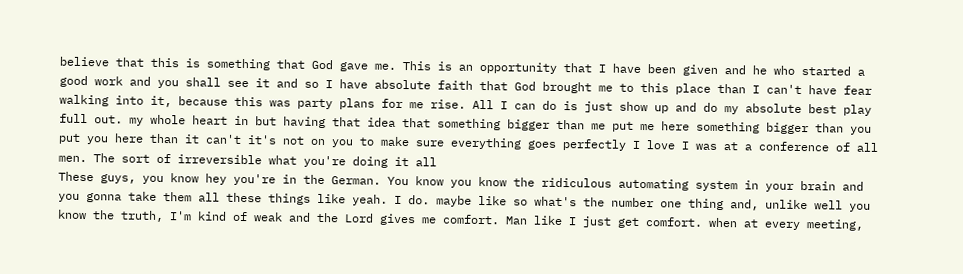believe that this is something that God gave me. This is an opportunity that I have been given and he who started a good work and you shall see it and so I have absolute faith that God brought me to this place than I can't have fear walking into it, because this was party plans for me rise. All I can do is just show up and do my absolute best play full out. my whole heart in but having that idea that something bigger than me put me here something bigger than you put you here than it can't it's not on you to make sure everything goes perfectly I love I was at a conference of all men. The sort of irreversible what you're doing it all
These guys, you know hey you're in the German. You know you know the ridiculous automating system in your brain and you gonna take them all these things like yeah. I do. maybe like so what's the number one thing and, unlike well you know the truth, I'm kind of weak and the Lord gives me comfort. Man like I just get comfort. when at every meeting,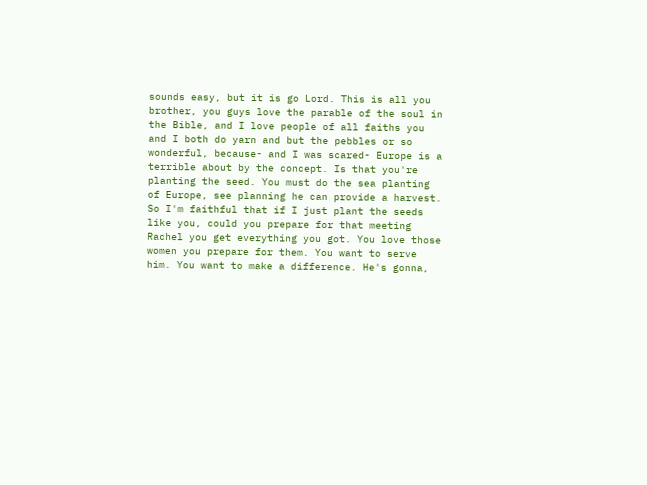sounds easy, but it is go Lord. This is all you brother, you guys love the parable of the soul in the Bible, and I love people of all faiths you and I both do yarn and but the pebbles or so wonderful, because- and I was scared- Europe is a terrible about by the concept. Is that you're planting the seed. You must do the sea planting of Europe, see planning he can provide a harvest. So I'm faithful that if I just plant the seeds like you, could you prepare for that meeting Rachel you get everything you got. You love those women you prepare for them. You want to serve him. You want to make a difference. He's gonna,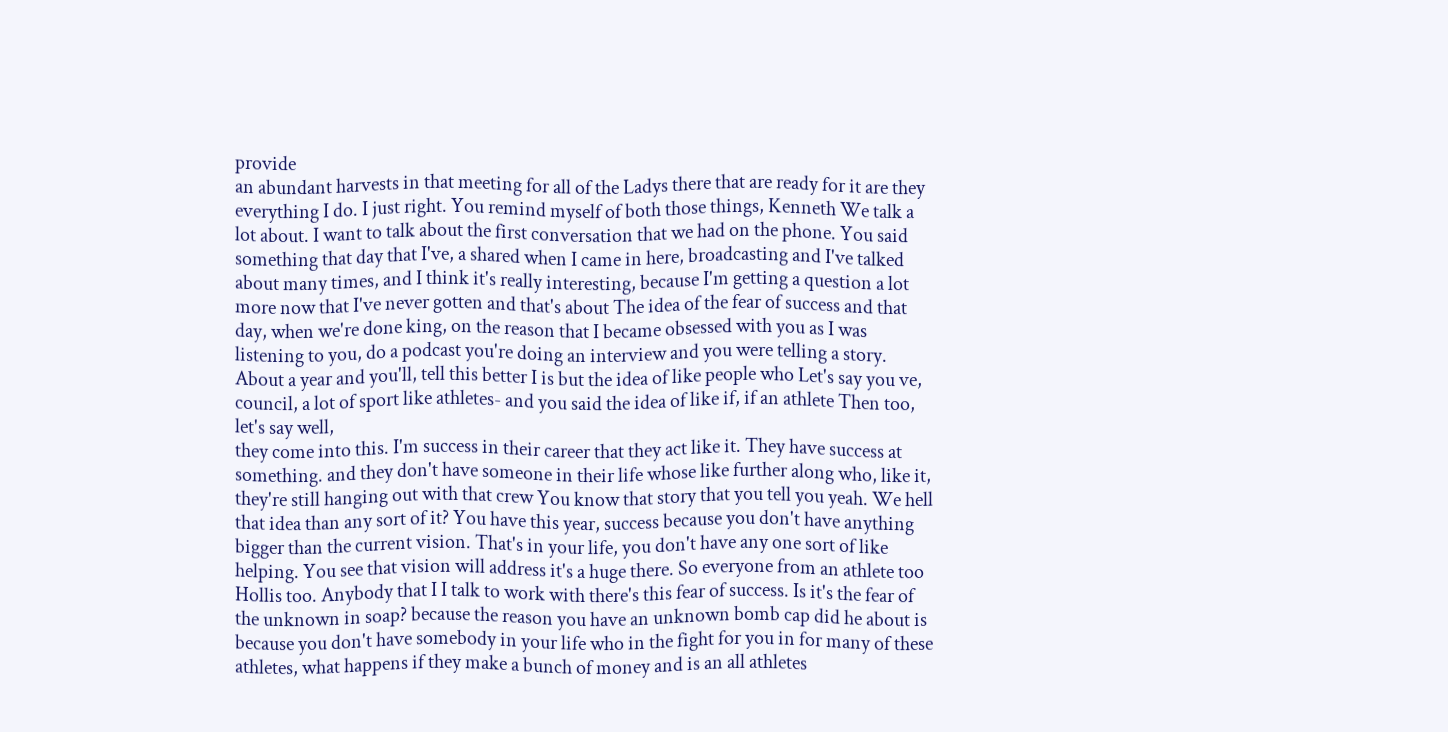provide
an abundant harvests in that meeting for all of the Ladys there that are ready for it are they everything I do. I just right. You remind myself of both those things, Kenneth We talk a lot about. I want to talk about the first conversation that we had on the phone. You said something that day that I've, a shared when I came in here, broadcasting and I've talked about many times, and I think it's really interesting, because I'm getting a question a lot more now that I've never gotten and that's about The idea of the fear of success and that day, when we're done king, on the reason that I became obsessed with you as I was listening to you, do a podcast you're doing an interview and you were telling a story. About a year and you'll, tell this better I is but the idea of like people who Let's say you ve, council, a lot of sport like athletes- and you said the idea of like if, if an athlete Then too, let's say well,
they come into this. I'm success in their career that they act like it. They have success at something. and they don't have someone in their life whose like further along who, like it, they're still hanging out with that crew You know that story that you tell you yeah. We hell that idea than any sort of it? You have this year, success because you don't have anything bigger than the current vision. That's in your life, you don't have any one sort of like helping. You see that vision will address it's a huge there. So everyone from an athlete too Hollis too. Anybody that I I talk to work with there's this fear of success. Is it's the fear of the unknown in soap? because the reason you have an unknown bomb cap did he about is because you don't have somebody in your life who in the fight for you in for many of these athletes, what happens if they make a bunch of money and is an all athletes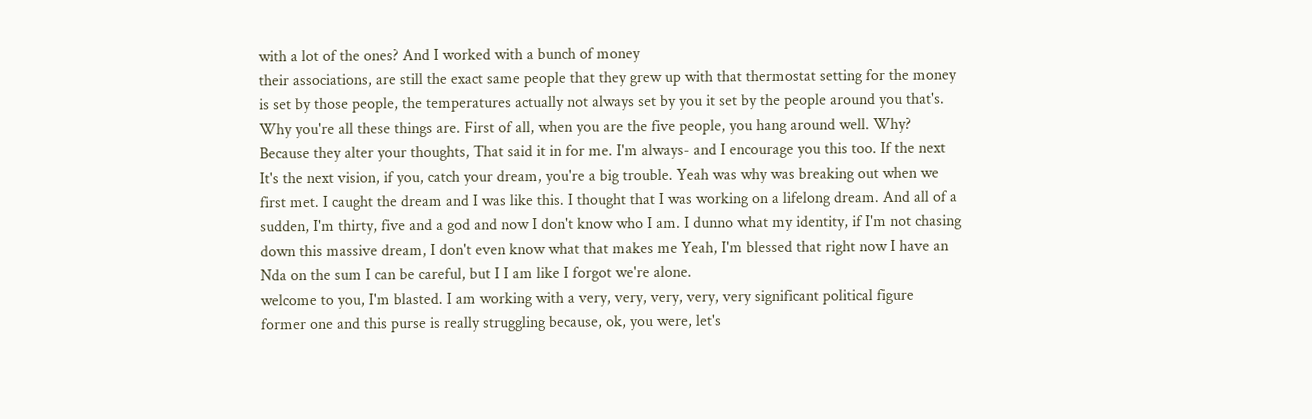with a lot of the ones? And I worked with a bunch of money
their associations, are still the exact same people that they grew up with that thermostat setting for the money is set by those people, the temperatures actually not always set by you it set by the people around you that's. Why you're all these things are. First of all, when you are the five people, you hang around well. Why? Because they alter your thoughts, That said it in for me. I'm always- and I encourage you this too. If the next It's the next vision, if you, catch your dream, you're a big trouble. Yeah was why was breaking out when we first met. I caught the dream and I was like this. I thought that I was working on a lifelong dream. And all of a sudden, I'm thirty, five and a god and now I don't know who I am. I dunno what my identity, if I'm not chasing down this massive dream, I don't even know what that makes me Yeah, I'm blessed that right now I have an Nda on the sum I can be careful, but I I am like I forgot we're alone.
welcome to you, I'm blasted. I am working with a very, very, very, very, very significant political figure former one and this purse is really struggling because, ok, you were, let's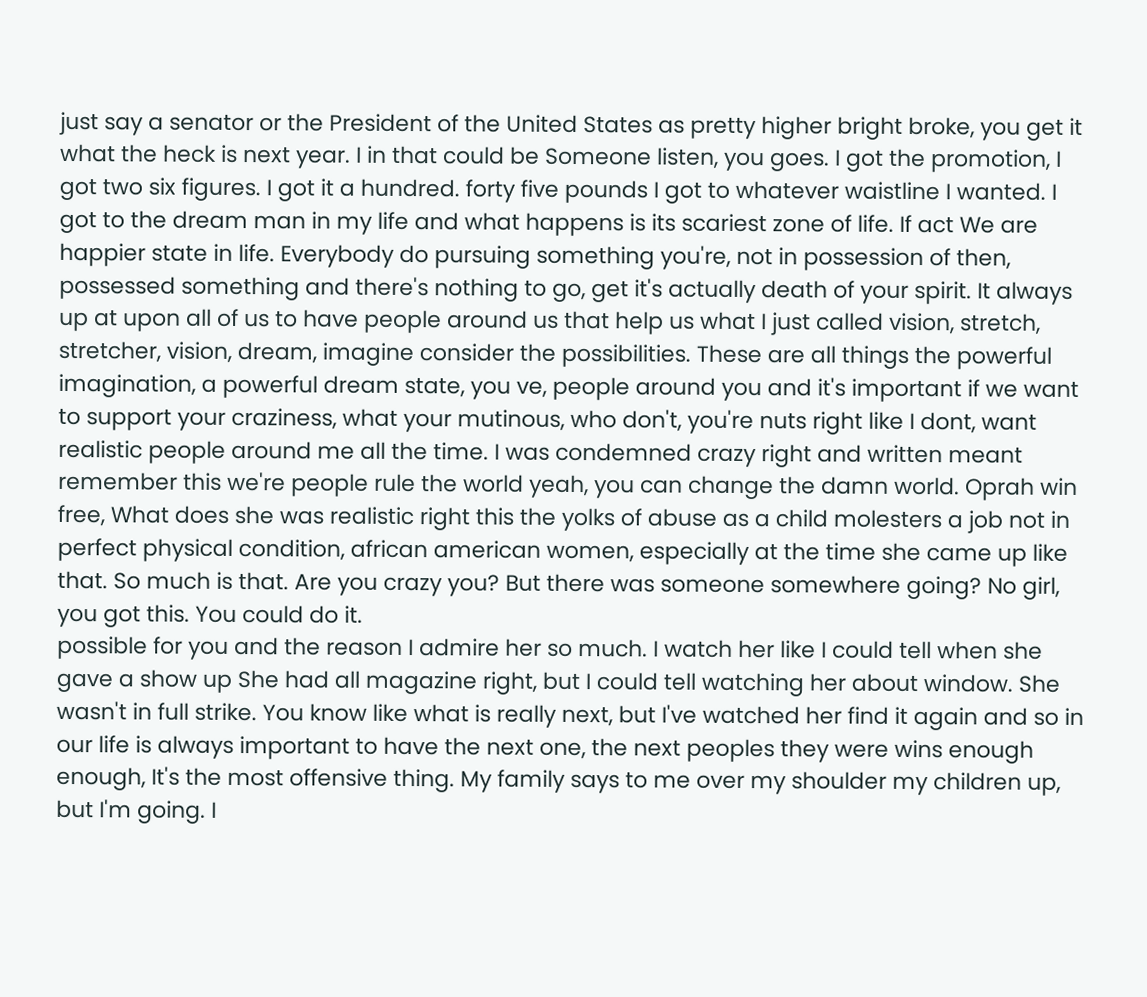just say a senator or the President of the United States as pretty higher bright broke, you get it what the heck is next year. I in that could be Someone listen, you goes. I got the promotion, I got two six figures. I got it a hundred. forty five pounds I got to whatever waistline I wanted. I got to the dream man in my life and what happens is its scariest zone of life. If act We are happier state in life. Everybody do pursuing something you're, not in possession of then, possessed something and there's nothing to go, get it's actually death of your spirit. It always
up at upon all of us to have people around us that help us what I just called vision, stretch, stretcher, vision, dream, imagine consider the possibilities. These are all things the powerful imagination, a powerful dream state, you ve, people around you and it's important if we want to support your craziness, what your mutinous, who don't, you're nuts right like I dont, want realistic people around me all the time. I was condemned crazy right and written meant remember this we're people rule the world yeah, you can change the damn world. Oprah win free, What does she was realistic right this the yolks of abuse as a child molesters a job not in perfect physical condition, african american women, especially at the time she came up like that. So much is that. Are you crazy you? But there was someone somewhere going? No girl, you got this. You could do it.
possible for you and the reason I admire her so much. I watch her like I could tell when she gave a show up She had all magazine right, but I could tell watching her about window. She wasn't in full strike. You know like what is really next, but I've watched her find it again and so in our life is always important to have the next one, the next peoples they were wins enough enough, It's the most offensive thing. My family says to me over my shoulder my children up, but I'm going. I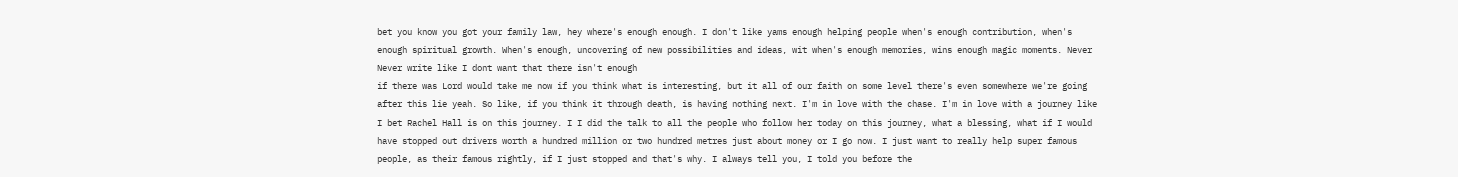bet you know you got your family law, hey where's enough enough. I don't like yams enough helping people when's enough contribution, when's enough spiritual growth. When's enough, uncovering of new possibilities and ideas, wit when's enough memories, wins enough magic moments. Never Never write like I dont want that there isn't enough
if there was Lord would take me now if you think what is interesting, but it all of our faith on some level there's even somewhere we're going after this lie yeah. So like, if you think it through death, is having nothing next. I'm in love with the chase. I'm in love with a journey like I bet Rachel Hall is on this journey. I I did the talk to all the people who follow her today on this journey, what a blessing, what if I would have stopped out drivers worth a hundred million or two hundred metres just about money or I go now. I just want to really help super famous people, as their famous rightly, if I just stopped and that's why. I always tell you, I told you before the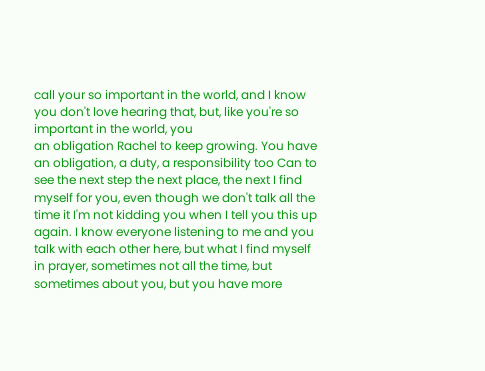call your so important in the world, and I know you don't love hearing that, but, like you're so important in the world, you
an obligation Rachel to keep growing. You have an obligation, a duty, a responsibility too Can to see the next step the next place, the next I find myself for you, even though we don't talk all the time it I'm not kidding you when I tell you this up again. I know everyone listening to me and you talk with each other here, but what I find myself in prayer, sometimes not all the time, but sometimes about you, but you have more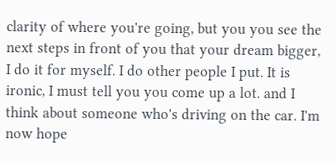clarity of where you're going, but you you see the next steps in front of you that your dream bigger, I do it for myself. I do other people I put. It is ironic, I must tell you you come up a lot. and I think about someone who's driving on the car. I'm now hope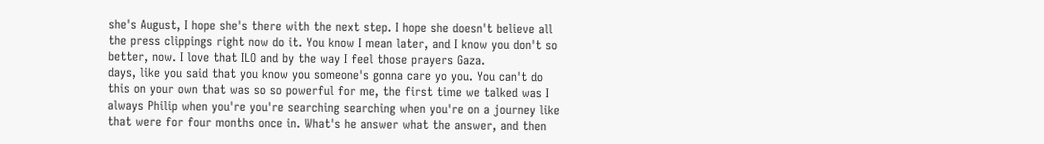she's August, I hope she's there with the next step. I hope she doesn't believe all the press clippings right now do it. You know I mean later, and I know you don't so better, now. I love that ILO and by the way I feel those prayers Gaza.
days, like you said that you know you someone's gonna care yo you. You can't do this on your own that was so so powerful for me, the first time we talked was I always Philip when you're you're searching searching when you're on a journey like that were for four months once in. What's he answer what the answer, and then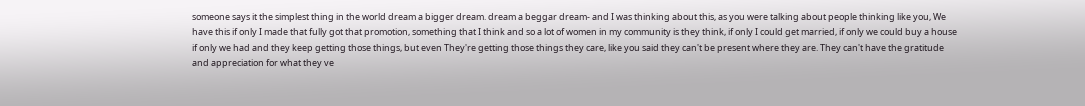someone says it the simplest thing in the world dream a bigger dream. dream a beggar dream- and I was thinking about this, as you were talking about people thinking like you, We have this if only I made that fully got that promotion, something that I think and so a lot of women in my community is they think, if only I could get married, if only we could buy a house if only we had and they keep getting those things, but even They're getting those things they care, like you said they can't be present where they are. They can't have the gratitude and appreciation for what they ve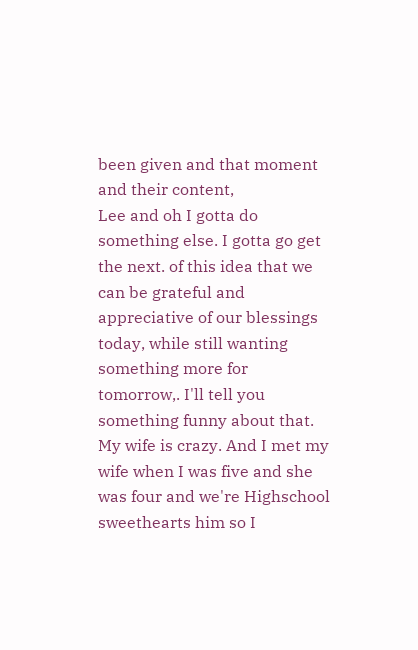been given and that moment and their content,
Lee and oh I gotta do something else. I gotta go get the next. of this idea that we can be grateful and appreciative of our blessings today, while still wanting something more for tomorrow,. I'll tell you something funny about that. My wife is crazy. And I met my wife when I was five and she was four and we're Highschool sweethearts him so I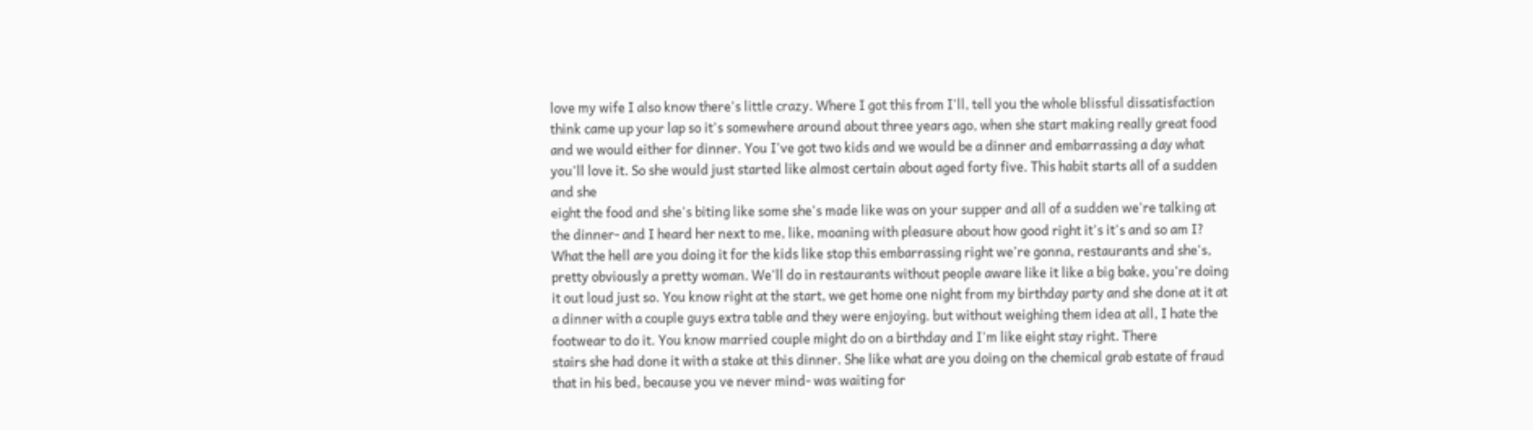love my wife I also know there's little crazy. Where I got this from I'll, tell you the whole blissful dissatisfaction think came up your lap so it's somewhere around about three years ago, when she start making really great food and we would either for dinner. You I've got two kids and we would be a dinner and embarrassing a day what you'll love it. So she would just started like almost certain about aged forty five. This habit starts all of a sudden and she
eight the food and she's biting like some she's made like was on your supper and all of a sudden we're talking at the dinner- and I heard her next to me, like, moaning with pleasure about how good right it's it's and so am I? What the hell are you doing it for the kids like stop this embarrassing right we're gonna, restaurants and she's, pretty obviously a pretty woman. We'll do in restaurants without people aware like it like a big bake, you're doing it out loud just so. You know right at the start, we get home one night from my birthday party and she done at it at a dinner with a couple guys extra table and they were enjoying. but without weighing them idea at all, I hate the footwear to do it. You know married couple might do on a birthday and I'm like eight stay right. There
stairs she had done it with a stake at this dinner. She like what are you doing on the chemical grab estate of fraud that in his bed, because you ve never mind- was waiting for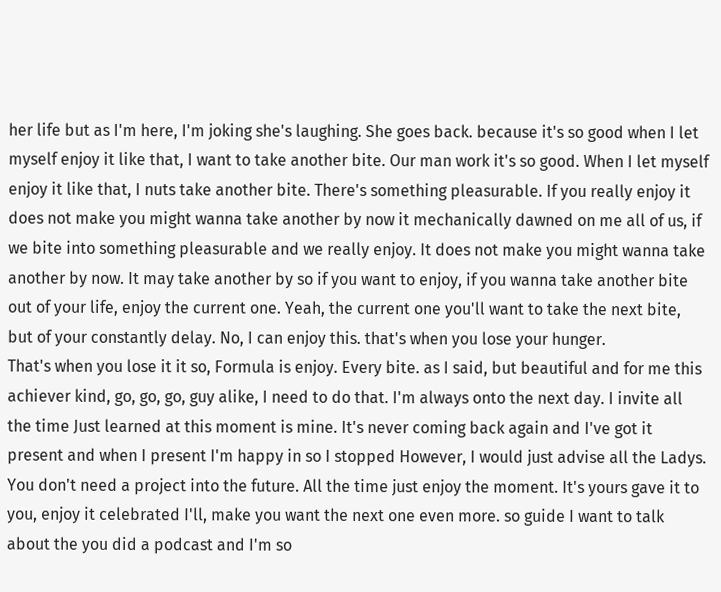her life but as I'm here, I'm joking she's laughing. She goes back. because it's so good when I let myself enjoy it like that, I want to take another bite. Our man work it's so good. When I let myself enjoy it like that, I nuts take another bite. There's something pleasurable. If you really enjoy it does not make you might wanna take another by now it mechanically dawned on me all of us, if we bite into something pleasurable and we really enjoy. It does not make you might wanna take another by now. It may take another by so if you want to enjoy, if you wanna take another bite out of your life, enjoy the current one. Yeah, the current one you'll want to take the next bite, but of your constantly delay. No, I can enjoy this. that's when you lose your hunger.
That's when you lose it it so, Formula is enjoy. Every bite. as I said, but beautiful and for me this achiever kind, go, go, go, guy alike, I need to do that. I'm always onto the next day. I invite all the time Just learned at this moment is mine. It's never coming back again and I've got it present and when I present I'm happy in so I stopped However, I would just advise all the Ladys. You don't need a project into the future. All the time just enjoy the moment. It's yours gave it to you, enjoy it celebrated I'll, make you want the next one even more. so guide I want to talk about the you did a podcast and I'm so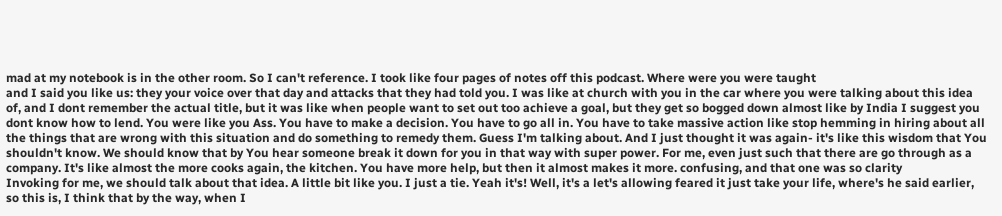mad at my notebook is in the other room. So I can't reference. I took like four pages of notes off this podcast. Where were you were taught
and I said you like us: they your voice over that day and attacks that they had told you. I was like at church with you in the car where you were talking about this idea of, and I dont remember the actual title, but it was like when people want to set out too achieve a goal, but they get so bogged down almost like by India I suggest you dont know how to lend. You were like you Ass. You have to make a decision. You have to go all in. You have to take massive action like stop hemming in hiring about all the things that are wrong with this situation and do something to remedy them. Guess I'm talking about. And I just thought it was again- it's like this wisdom that You shouldn't know. We should know that by You hear someone break it down for you in that way with super power. For me, even just such that there are go through as a company. It's like almost the more cooks again, the kitchen. You have more help, but then it almost makes it more. confusing, and that one was so clarity
Invoking for me, we should talk about that idea. A little bit like you. I just a tie. Yeah it's! Well, it's a let's allowing feared it just take your life, where's he said earlier, so this is, I think that by the way, when I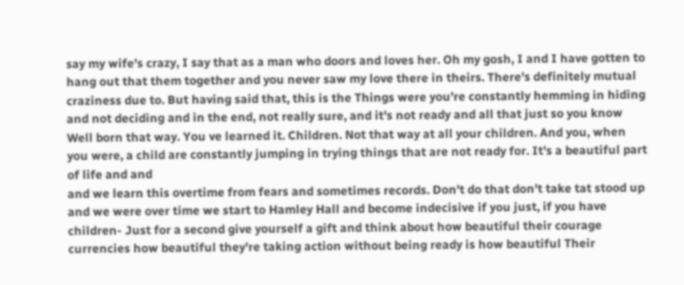say my wife's crazy, I say that as a man who doors and loves her. Oh my gosh, I and I have gotten to hang out that them together and you never saw my love there in theirs. There's definitely mutual craziness due to. But having said that, this is the Things were you're constantly hemming in hiding and not deciding and in the end, not really sure, and it's not ready and all that just so you know Well born that way. You ve learned it. Children. Not that way at all your children. And you, when you were, a child are constantly jumping in trying things that are not ready for. It's a beautiful part of life and and
and we learn this overtime from fears and sometimes records. Don't do that don't take tat stood up and we were over time we start to Hamley Hall and become indecisive if you just, if you have children- Just for a second give yourself a gift and think about how beautiful their courage currencies how beautiful they're taking action without being ready is how beautiful Their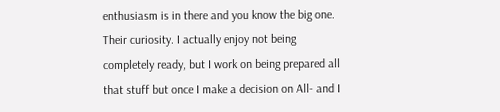enthusiasm is in there and you know the big one. Their curiosity. I actually enjoy not being completely ready, but I work on being prepared all that stuff but once I make a decision on All- and I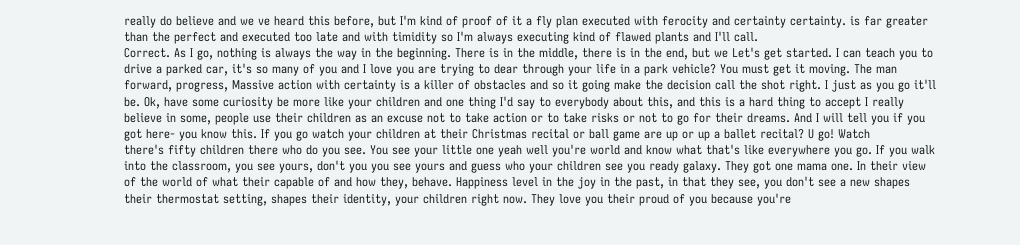really do believe and we ve heard this before, but I'm kind of proof of it a fly plan executed with ferocity and certainty certainty. is far greater than the perfect and executed too late and with timidity so I'm always executing kind of flawed plants and I'll call.
Correct. As I go, nothing is always the way in the beginning. There is in the middle, there is in the end, but we Let's get started. I can teach you to drive a parked car, it's so many of you and I love you are trying to dear through your life in a park vehicle? You must get it moving. The man forward, progress, Massive action with certainty is a killer of obstacles and so it going make the decision call the shot right. I just as you go it'll be. Ok, have some curiosity be more like your children and one thing I'd say to everybody about this, and this is a hard thing to accept I really believe in some, people use their children as an excuse not to take action or to take risks or not to go for their dreams. And I will tell you if you got here- you know this. If you go watch your children at their Christmas recital or ball game are up or up a ballet recital? U go! Watch
there's fifty children there who do you see. You see your little one yeah well you're world and know what that's like everywhere you go. If you walk into the classroom, you see yours, don't you you see yours and guess who your children see you ready galaxy. They got one mama one. In their view of the world of what their capable of and how they, behave. Happiness level in the joy in the past, in that they see, you don't see a new shapes their thermostat setting, shapes their identity, your children right now. They love you their proud of you because you're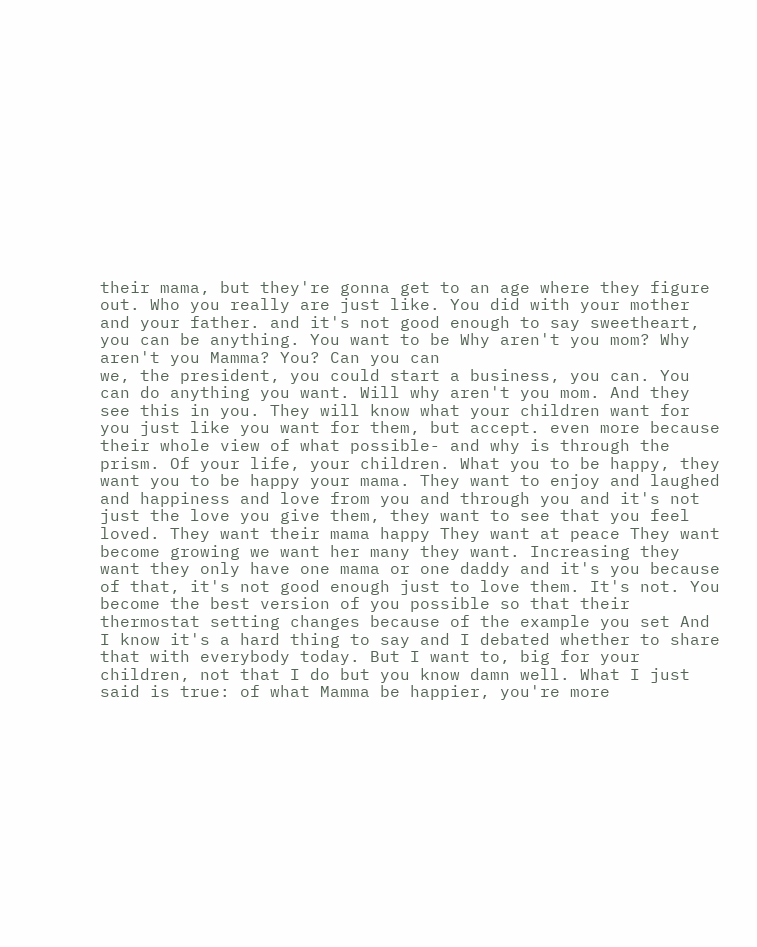their mama, but they're gonna get to an age where they figure out. Who you really are just like. You did with your mother and your father. and it's not good enough to say sweetheart, you can be anything. You want to be Why aren't you mom? Why aren't you Mamma? You? Can you can
we, the president, you could start a business, you can. You can do anything you want. Will why aren't you mom. And they see this in you. They will know what your children want for you just like you want for them, but accept. even more because their whole view of what possible- and why is through the prism. Of your life, your children. What you to be happy, they want you to be happy your mama. They want to enjoy and laughed and happiness and love from you and through you and it's not just the love you give them, they want to see that you feel loved. They want their mama happy They want at peace They want become growing we want her many they want. Increasing they want they only have one mama or one daddy and it's you because of that, it's not good enough just to love them. It's not. You
become the best version of you possible so that their thermostat setting changes because of the example you set And I know it's a hard thing to say and I debated whether to share that with everybody today. But I want to, big for your children, not that I do but you know damn well. What I just said is true: of what Mamma be happier, you're more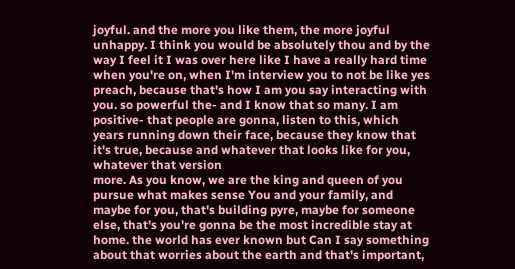joyful. and the more you like them, the more joyful unhappy. I think you would be absolutely thou and by the way I feel it I was over here like I have a really hard time when you're on, when I'm interview you to not be like yes preach, because that's how I am you say interacting with you. so powerful the- and I know that so many. I am positive- that people are gonna, listen to this, which years running down their face, because they know that it's true, because and whatever that looks like for you, whatever that version
more. As you know, we are the king and queen of you pursue what makes sense You and your family, and maybe for you, that's building pyre, maybe for someone else, that's you're gonna be the most incredible stay at home. the world has ever known but Can I say something about that worries about the earth and that's important,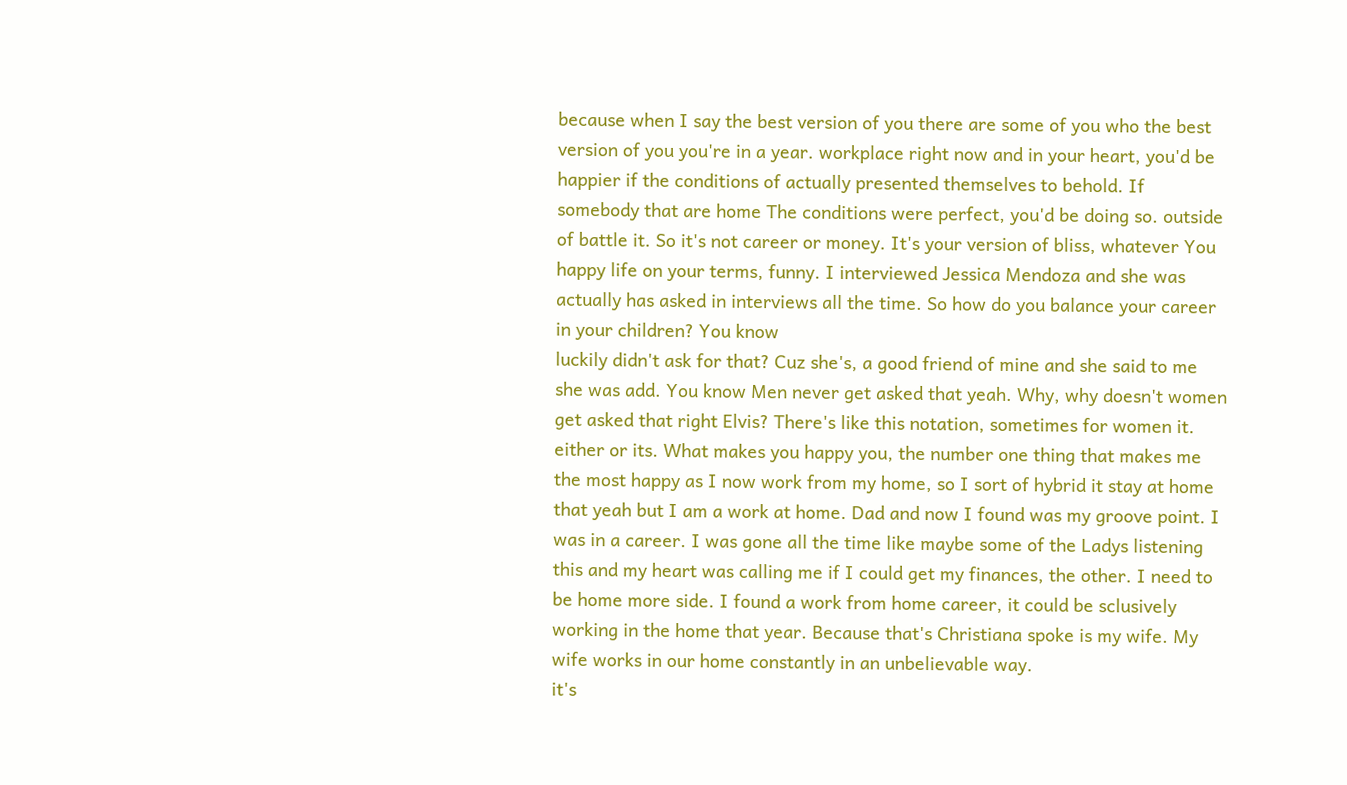because when I say the best version of you there are some of you who the best version of you you're in a year. workplace right now and in your heart, you'd be happier if the conditions of actually presented themselves to behold. If somebody that are home The conditions were perfect, you'd be doing so. outside of battle it. So it's not career or money. It's your version of bliss, whatever You happy life on your terms, funny. I interviewed Jessica Mendoza and she was actually has asked in interviews all the time. So how do you balance your career in your children? You know
luckily didn't ask for that? Cuz she's, a good friend of mine and she said to me she was add. You know Men never get asked that yeah. Why, why doesn't women get asked that right Elvis? There's like this notation, sometimes for women it. either or its. What makes you happy you, the number one thing that makes me the most happy as I now work from my home, so I sort of hybrid it stay at home that yeah but I am a work at home. Dad and now I found was my groove point. I was in a career. I was gone all the time like maybe some of the Ladys listening this and my heart was calling me if I could get my finances, the other. I need to be home more side. I found a work from home career, it could be sclusively working in the home that year. Because that's Christiana spoke is my wife. My wife works in our home constantly in an unbelievable way.
it's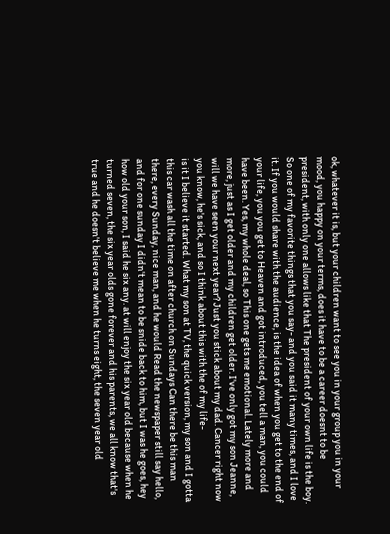ok, whatever it is, but your children want to see you in your group you in your mood, you happy on your terms, does it have to be a career doesnt to be president, with only one allows like that The president of your own life is the boy. So one of my favorite things that you say- and you said it many times, and I love it. If you would share with the audience, is the idea of when you get to the end of your life, you you get to Heaven and got introduced, you tell a man, you could have been. Yes, my whole deal, so This one gets me emotional. Lately more and more, just as I get older and my children get older. I've only got my son Jeanne, will we have seen your next year? Just you stick about my dad. Cancer right now you know, he's sick, and so I think about this with the of my life-
is it I believe it started. What my son at TV, the quick version, my son and I gotta this car wash all the time on after church on Sundays Can there be this man there, every Sunday, nice man, and he would Read the newspaper still say hello, and for one sunday I didn't mean to be snide back to him, but I was he goes, hey how old your son, I said he six any. at will enjoy the six year old because when he turned seven, the six year olds gone forever and his parents, we all know that's true and he doesn't believe me when he turns eight, the seven year old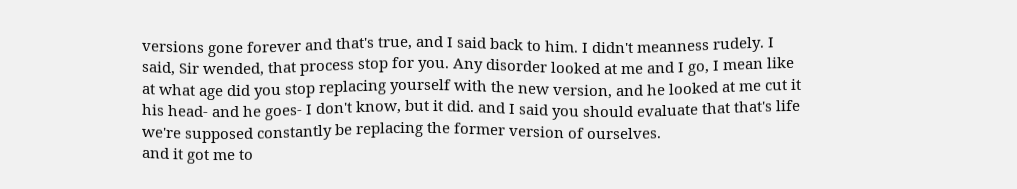versions gone forever and that's true, and I said back to him. I didn't meanness rudely. I said, Sir wended, that process stop for you. Any disorder looked at me and I go, I mean like at what age did you stop replacing yourself with the new version, and he looked at me cut it his head- and he goes- I don't know, but it did. and I said you should evaluate that that's life we're supposed constantly be replacing the former version of ourselves.
and it got me to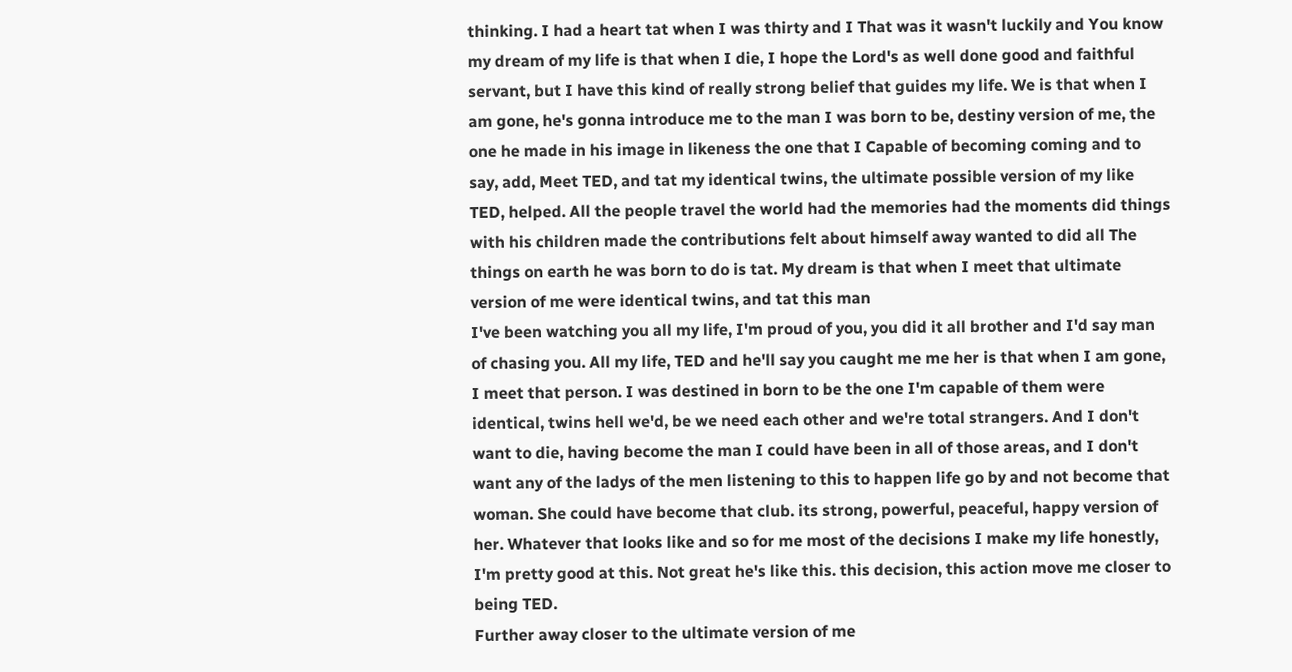thinking. I had a heart tat when I was thirty and I That was it wasn't luckily and You know my dream of my life is that when I die, I hope the Lord's as well done good and faithful servant, but I have this kind of really strong belief that guides my life. We is that when I am gone, he's gonna introduce me to the man I was born to be, destiny version of me, the one he made in his image in likeness the one that I Capable of becoming coming and to say, add, Meet TED, and tat my identical twins, the ultimate possible version of my like TED, helped. All the people travel the world had the memories had the moments did things with his children made the contributions felt about himself away wanted to did all The things on earth he was born to do is tat. My dream is that when I meet that ultimate version of me were identical twins, and tat this man
I've been watching you all my life, I'm proud of you, you did it all brother and I'd say man of chasing you. All my life, TED and he'll say you caught me me her is that when I am gone, I meet that person. I was destined in born to be the one I'm capable of them were identical, twins hell we'd, be we need each other and we're total strangers. And I don't want to die, having become the man I could have been in all of those areas, and I don't want any of the ladys of the men listening to this to happen life go by and not become that woman. She could have become that club. its strong, powerful, peaceful, happy version of her. Whatever that looks like and so for me most of the decisions I make my life honestly, I'm pretty good at this. Not great he's like this. this decision, this action move me closer to being TED.
Further away closer to the ultimate version of me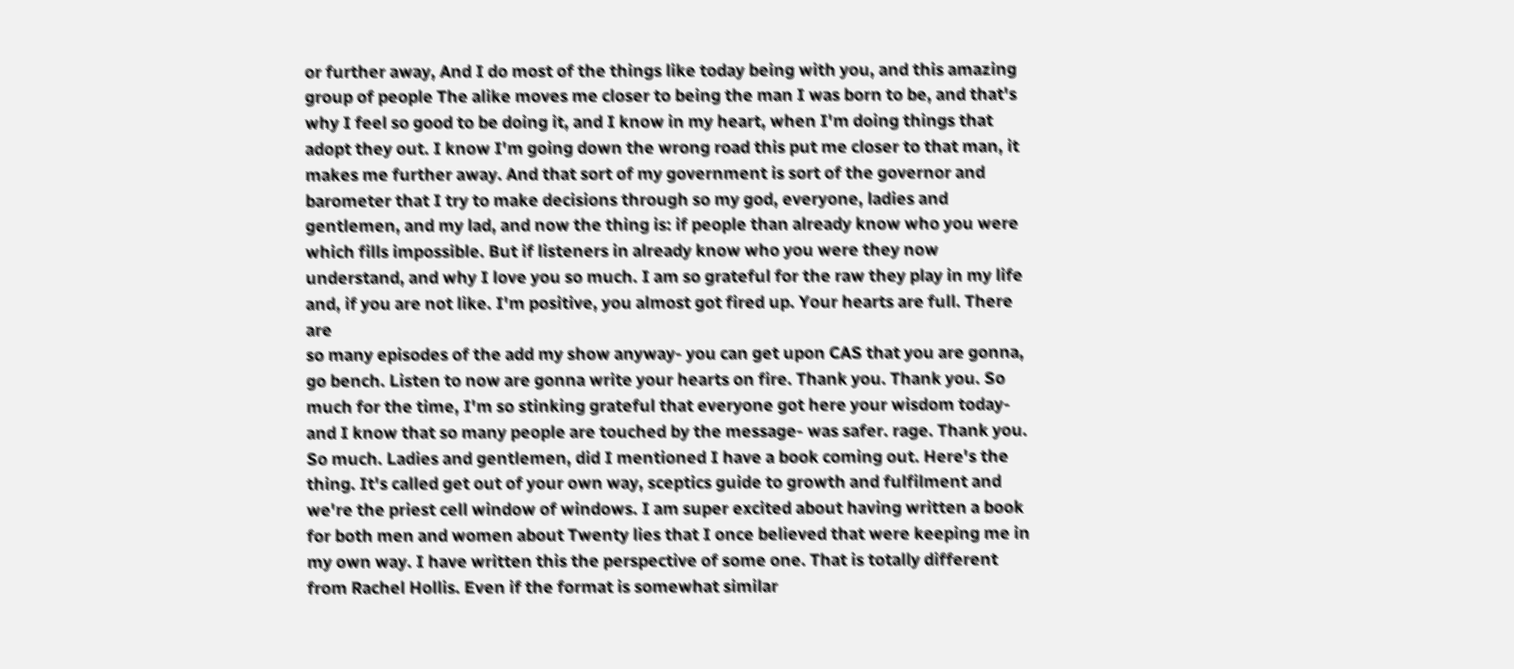or further away, And I do most of the things like today being with you, and this amazing group of people The alike moves me closer to being the man I was born to be, and that's why I feel so good to be doing it, and I know in my heart, when I'm doing things that adopt they out. I know I'm going down the wrong road this put me closer to that man, it makes me further away. And that sort of my government is sort of the governor and barometer that I try to make decisions through so my god, everyone, ladies and gentlemen, and my lad, and now the thing is: if people than already know who you were which fills impossible. But if listeners in already know who you were they now understand, and why I love you so much. I am so grateful for the raw they play in my life and, if you are not like. I'm positive, you almost got fired up. Your hearts are full. There are
so many episodes of the add my show anyway- you can get upon CAS that you are gonna, go bench. Listen to now are gonna write your hearts on fire. Thank you. Thank you. So much for the time, I'm so stinking grateful that everyone got here your wisdom today- and I know that so many people are touched by the message- was safer. rage. Thank you. So much. Ladies and gentlemen, did I mentioned I have a book coming out. Here's the thing. It's called get out of your own way, sceptics guide to growth and fulfilment and we're the priest cell window of windows. I am super excited about having written a book for both men and women about Twenty lies that I once believed that were keeping me in my own way. I have written this the perspective of some one. That is totally different from Rachel Hollis. Even if the format is somewhat similar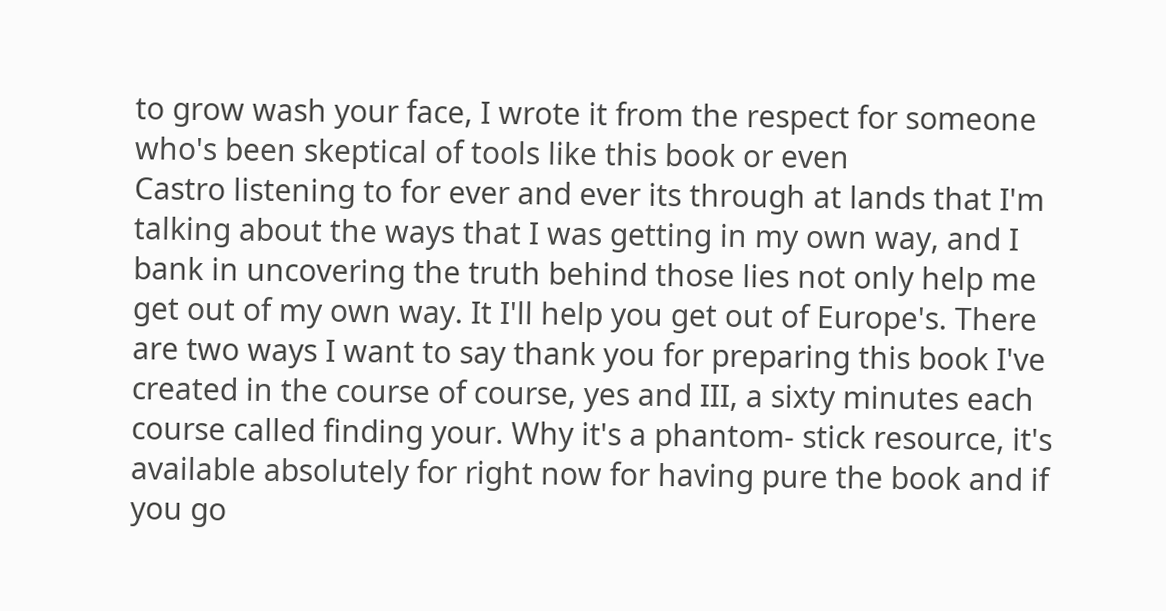to grow wash your face, I wrote it from the respect for someone who's been skeptical of tools like this book or even
Castro listening to for ever and ever its through at lands that I'm talking about the ways that I was getting in my own way, and I bank in uncovering the truth behind those lies not only help me get out of my own way. It I'll help you get out of Europe's. There are two ways I want to say thank you for preparing this book I've created in the course of course, yes and III, a sixty minutes each course called finding your. Why it's a phantom- stick resource, it's available absolutely for right now for having pure the book and if you go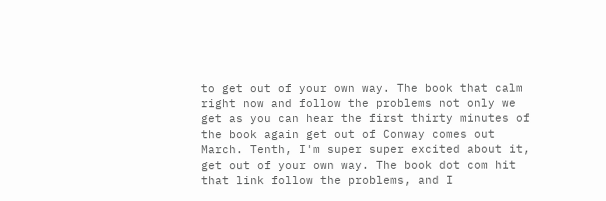to get out of your own way. The book that calm right now and follow the problems not only we get as you can hear the first thirty minutes of the book again get out of Conway comes out March. Tenth, I'm super super excited about it, get out of your own way. The book dot com hit that link follow the problems, and I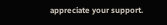appreciate your support.